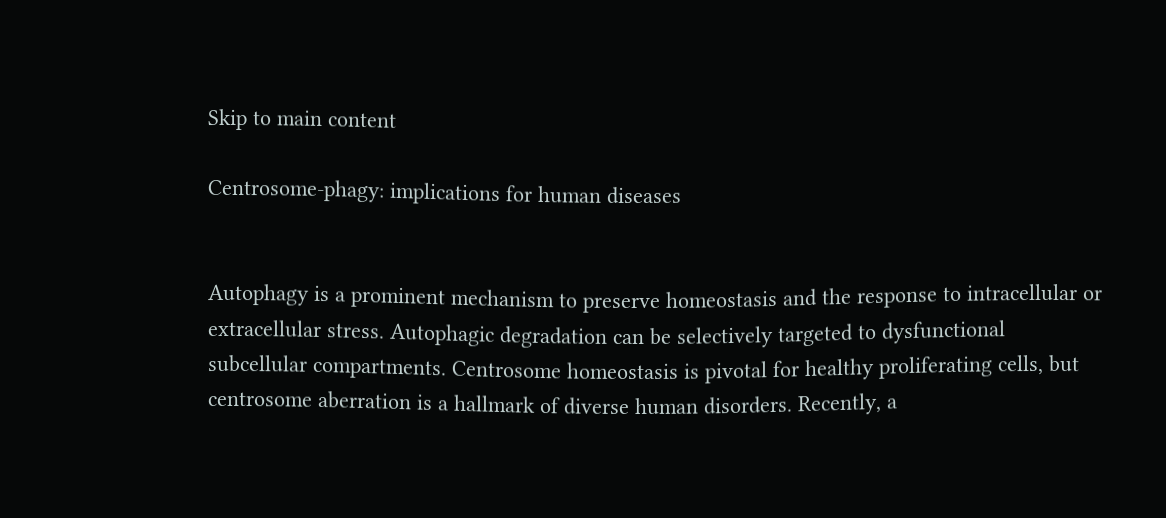Skip to main content

Centrosome-phagy: implications for human diseases


Autophagy is a prominent mechanism to preserve homeostasis and the response to intracellular or extracellular stress. Autophagic degradation can be selectively targeted to dysfunctional subcellular compartments. Centrosome homeostasis is pivotal for healthy proliferating cells, but centrosome aberration is a hallmark of diverse human disorders. Recently, a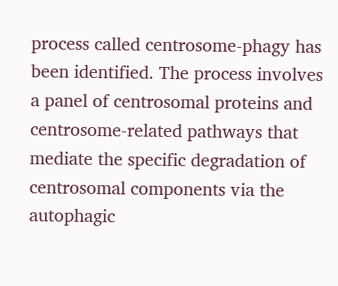process called centrosome-phagy has been identified. The process involves a panel of centrosomal proteins and centrosome-related pathways that mediate the specific degradation of centrosomal components via the autophagic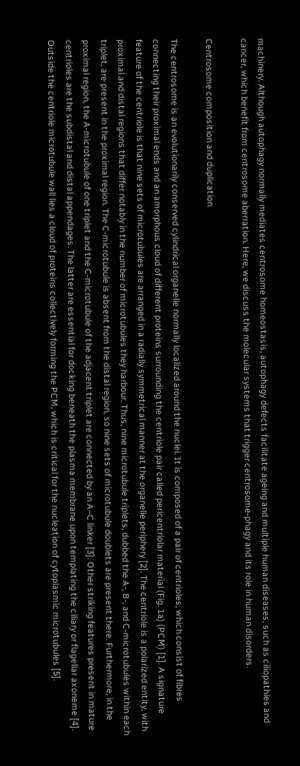machinery. Although autophagy normally mediates centrosome homeostasis, autophagy defects facilitate ageing and multiple human diseases, such as ciliopathies and cancer, which benefit from centrosome aberration. Here, we discuss the molecular systems that trigger centrosome-phagy and its role in human disorders.

Centrosome composition and duplication

The centrosome is an evolutionarily conserved cylindrical organelle normally localized around the nuclei. It is composed of a pair of centrioles, which consist of fibres connecting their proximal ends and an amorphous cloud of different proteins surrounding the centriole pair called pericentriolar material (Fig. 1a) (PCM) [1]. A signature feature of the centriole is that nine sets of microtubules are arranged in a radially symmetrical manner at the organelle periphery [2]. The centriole is a polarized entity, with proximal and distal regions that differ notably in the number of microtubules they harbour. Thus, nine microtubule triplets, dubbed the A-, B-, and C-microtubules within each triplet, are present in the proximal region. The C-microtubule is absent from the distal region, so nine sets of microtubule doublets are present there. Furthermore, in the proximal region, the A-microtubule of one triplet and the C-microtubule of the adjacent triplet are connected by an A–C linker [3]. Other striking features present in mature centrioles are the subdistal and distal appendages. The latter are essential for docking beneath the plasma membrane upon templating the ciliary or flagellar axoneme [4]. Outside the centriole microtubule wall lies a cloud of proteins collectively forming the PCM, which is critical for the nucleation of cytoplasmic microtubules [5].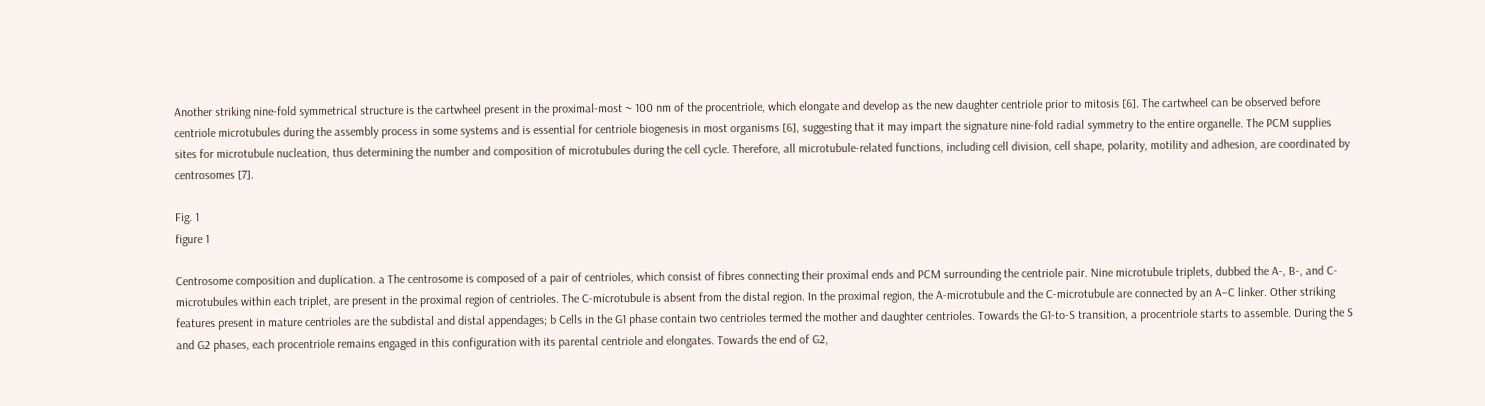Another striking nine-fold symmetrical structure is the cartwheel present in the proximal-most ~ 100 nm of the procentriole, which elongate and develop as the new daughter centriole prior to mitosis [6]. The cartwheel can be observed before centriole microtubules during the assembly process in some systems and is essential for centriole biogenesis in most organisms [6], suggesting that it may impart the signature nine-fold radial symmetry to the entire organelle. The PCM supplies sites for microtubule nucleation, thus determining the number and composition of microtubules during the cell cycle. Therefore, all microtubule-related functions, including cell division, cell shape, polarity, motility and adhesion, are coordinated by centrosomes [7].

Fig. 1
figure 1

Centrosome composition and duplication. a The centrosome is composed of a pair of centrioles, which consist of fibres connecting their proximal ends and PCM surrounding the centriole pair. Nine microtubule triplets, dubbed the A-, B-, and C-microtubules within each triplet, are present in the proximal region of centrioles. The C-microtubule is absent from the distal region. In the proximal region, the A-microtubule and the C-microtubule are connected by an A–C linker. Other striking features present in mature centrioles are the subdistal and distal appendages; b Cells in the G1 phase contain two centrioles termed the mother and daughter centrioles. Towards the G1-to-S transition, a procentriole starts to assemble. During the S and G2 phases, each procentriole remains engaged in this configuration with its parental centriole and elongates. Towards the end of G2,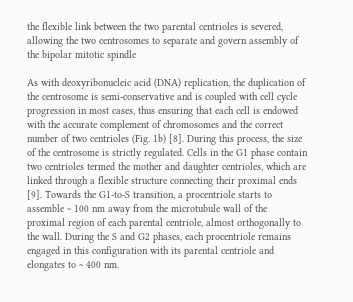the flexible link between the two parental centrioles is severed, allowing the two centrosomes to separate and govern assembly of the bipolar mitotic spindle

As with deoxyribonucleic acid (DNA) replication, the duplication of the centrosome is semi-conservative and is coupled with cell cycle progression in most cases, thus ensuring that each cell is endowed with the accurate complement of chromosomes and the correct number of two centrioles (Fig. 1b) [8]. During this process, the size of the centrosome is strictly regulated. Cells in the G1 phase contain two centrioles termed the mother and daughter centrioles, which are linked through a flexible structure connecting their proximal ends [9]. Towards the G1-to-S transition, a procentriole starts to assemble ~ 100 nm away from the microtubule wall of the proximal region of each parental centriole, almost orthogonally to the wall. During the S and G2 phases, each procentriole remains engaged in this configuration with its parental centriole and elongates to ~ 400 nm.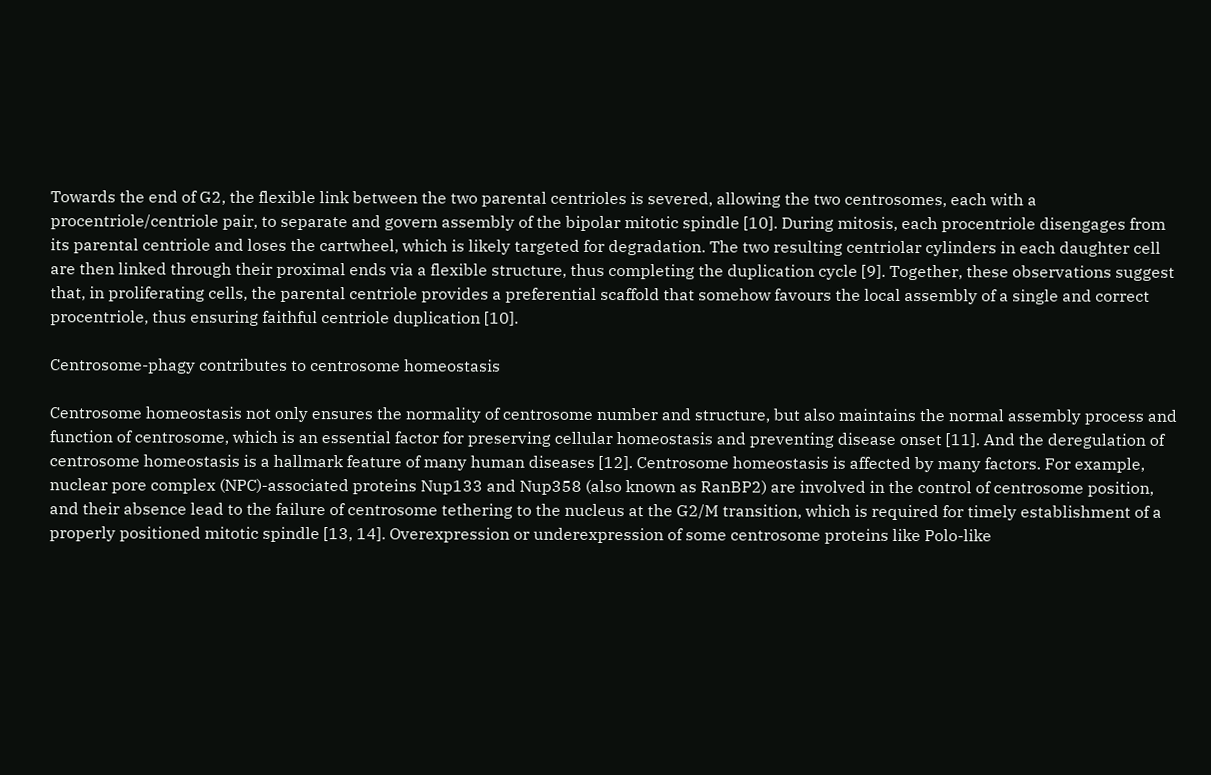Towards the end of G2, the flexible link between the two parental centrioles is severed, allowing the two centrosomes, each with a procentriole/centriole pair, to separate and govern assembly of the bipolar mitotic spindle [10]. During mitosis, each procentriole disengages from its parental centriole and loses the cartwheel, which is likely targeted for degradation. The two resulting centriolar cylinders in each daughter cell are then linked through their proximal ends via a flexible structure, thus completing the duplication cycle [9]. Together, these observations suggest that, in proliferating cells, the parental centriole provides a preferential scaffold that somehow favours the local assembly of a single and correct procentriole, thus ensuring faithful centriole duplication [10].

Centrosome-phagy contributes to centrosome homeostasis

Centrosome homeostasis not only ensures the normality of centrosome number and structure, but also maintains the normal assembly process and function of centrosome, which is an essential factor for preserving cellular homeostasis and preventing disease onset [11]. And the deregulation of centrosome homeostasis is a hallmark feature of many human diseases [12]. Centrosome homeostasis is affected by many factors. For example, nuclear pore complex (NPC)-associated proteins Nup133 and Nup358 (also known as RanBP2) are involved in the control of centrosome position, and their absence lead to the failure of centrosome tethering to the nucleus at the G2/M transition, which is required for timely establishment of a properly positioned mitotic spindle [13, 14]. Overexpression or underexpression of some centrosome proteins like Polo-like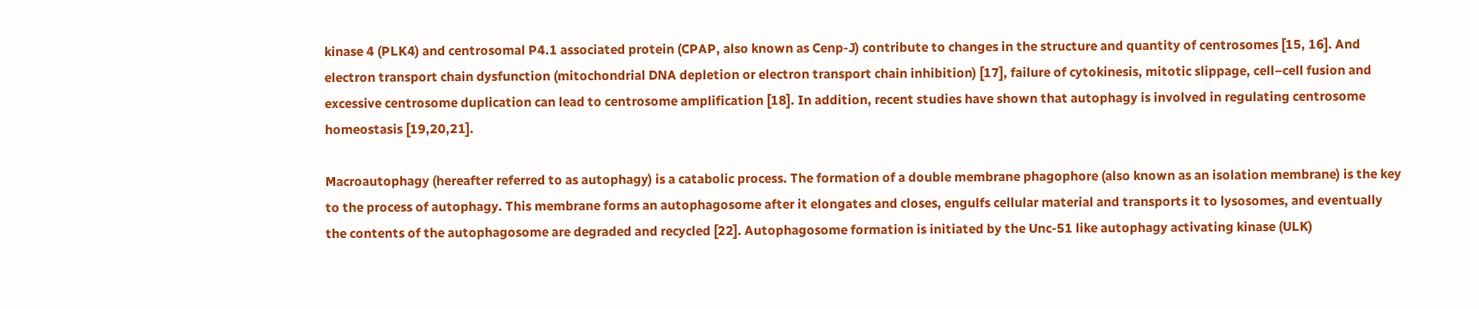kinase 4 (PLK4) and centrosomal P4.1 associated protein (CPAP, also known as Cenp-J) contribute to changes in the structure and quantity of centrosomes [15, 16]. And electron transport chain dysfunction (mitochondrial DNA depletion or electron transport chain inhibition) [17], failure of cytokinesis, mitotic slippage, cell–cell fusion and excessive centrosome duplication can lead to centrosome amplification [18]. In addition, recent studies have shown that autophagy is involved in regulating centrosome homeostasis [19,20,21].

Macroautophagy (hereafter referred to as autophagy) is a catabolic process. The formation of a double membrane phagophore (also known as an isolation membrane) is the key to the process of autophagy. This membrane forms an autophagosome after it elongates and closes, engulfs cellular material and transports it to lysosomes, and eventually the contents of the autophagosome are degraded and recycled [22]. Autophagosome formation is initiated by the Unc-51 like autophagy activating kinase (ULK)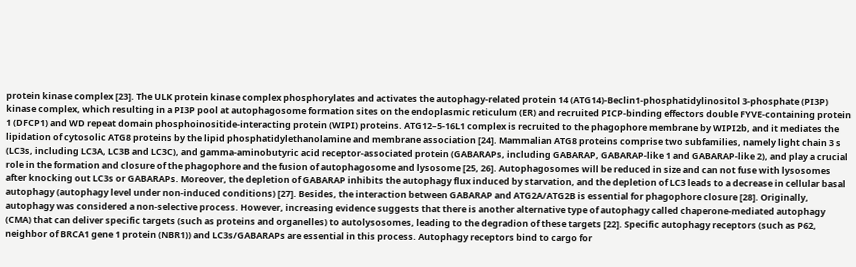protein kinase complex [23]. The ULK protein kinase complex phosphorylates and activates the autophagy-related protein 14 (ATG14)-Beclin1-phosphatidylinositol 3-phosphate (PI3P) kinase complex, which resulting in a PI3P pool at autophagosome formation sites on the endoplasmic reticulum (ER) and recruited PICP-binding effectors double FYVE-containing protein 1 (DFCP1) and WD repeat domain phosphoinositide-interacting protein (WIPI) proteins. ATG12–5-16L1 complex is recruited to the phagophore membrane by WIPI2b, and it mediates the lipidation of cytosolic ATG8 proteins by the lipid phosphatidylethanolamine and membrane association [24]. Mammalian ATG8 proteins comprise two subfamilies, namely light chain 3 s (LC3s, including LC3A, LC3B and LC3C), and gamma-aminobutyric acid receptor-associated protein (GABARAPs, including GABARAP, GABARAP-like 1 and GABARAP-like 2), and play a crucial role in the formation and closure of the phagophore and the fusion of autophagosome and lysosome [25, 26]. Autophagosomes will be reduced in size and can not fuse with lysosomes after knocking out LC3s or GABARAPs. Moreover, the depletion of GABARAP inhibits the autophagy flux induced by starvation, and the depletion of LC3 leads to a decrease in cellular basal autophagy (autophagy level under non-induced conditions) [27]. Besides, the interaction between GABARAP and ATG2A/ATG2B is essential for phagophore closure [28]. Originally, autophagy was considered a non-selective process. However, increasing evidence suggests that there is another alternative type of autophagy called chaperone-mediated autophagy (CMA) that can deliver specific targets (such as proteins and organelles) to autolysosomes, leading to the degradion of these targets [22]. Specific autophagy receptors (such as P62, neighbor of BRCA1 gene 1 protein (NBR1)) and LC3s/GABARAPs are essential in this process. Autophagy receptors bind to cargo for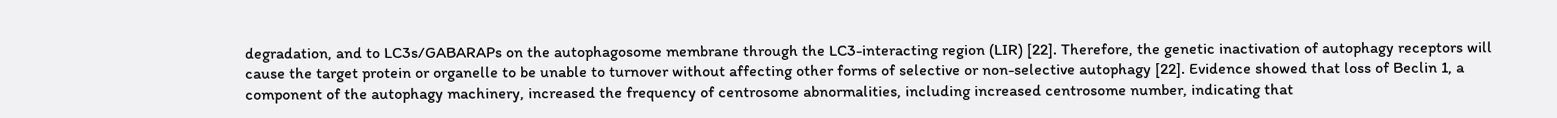degradation, and to LC3s/GABARAPs on the autophagosome membrane through the LC3-interacting region (LIR) [22]. Therefore, the genetic inactivation of autophagy receptors will cause the target protein or organelle to be unable to turnover without affecting other forms of selective or non-selective autophagy [22]. Evidence showed that loss of Beclin 1, a component of the autophagy machinery, increased the frequency of centrosome abnormalities, including increased centrosome number, indicating that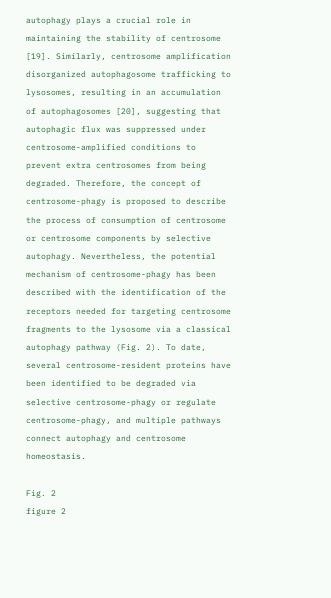autophagy plays a crucial role in maintaining the stability of centrosome [19]. Similarly, centrosome amplification disorganized autophagosome trafficking to lysosomes, resulting in an accumulation of autophagosomes [20], suggesting that autophagic flux was suppressed under centrosome-amplified conditions to prevent extra centrosomes from being degraded. Therefore, the concept of centrosome-phagy is proposed to describe the process of consumption of centrosome or centrosome components by selective autophagy. Nevertheless, the potential mechanism of centrosome-phagy has been described with the identification of the receptors needed for targeting centrosome fragments to the lysosome via a classical autophagy pathway (Fig. 2). To date, several centrosome-resident proteins have been identified to be degraded via selective centrosome-phagy or regulate centrosome-phagy, and multiple pathways connect autophagy and centrosome homeostasis.

Fig. 2
figure 2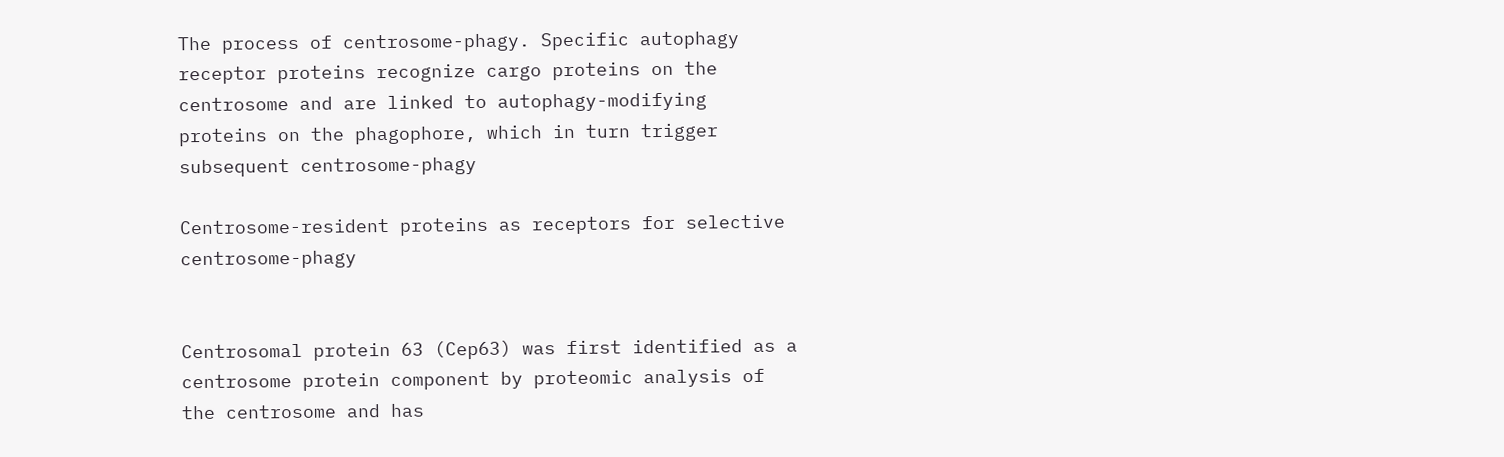The process of centrosome-phagy. Specific autophagy receptor proteins recognize cargo proteins on the centrosome and are linked to autophagy-modifying proteins on the phagophore, which in turn trigger subsequent centrosome-phagy

Centrosome-resident proteins as receptors for selective centrosome-phagy


Centrosomal protein 63 (Cep63) was first identified as a centrosome protein component by proteomic analysis of the centrosome and has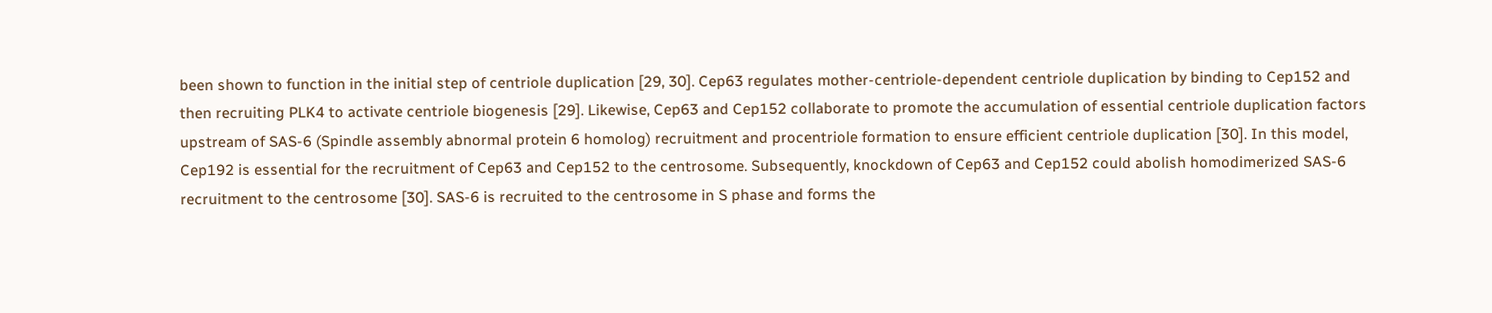been shown to function in the initial step of centriole duplication [29, 30]. Cep63 regulates mother-centriole-dependent centriole duplication by binding to Cep152 and then recruiting PLK4 to activate centriole biogenesis [29]. Likewise, Cep63 and Cep152 collaborate to promote the accumulation of essential centriole duplication factors upstream of SAS-6 (Spindle assembly abnormal protein 6 homolog) recruitment and procentriole formation to ensure efficient centriole duplication [30]. In this model, Cep192 is essential for the recruitment of Cep63 and Cep152 to the centrosome. Subsequently, knockdown of Cep63 and Cep152 could abolish homodimerized SAS-6 recruitment to the centrosome [30]. SAS-6 is recruited to the centrosome in S phase and forms the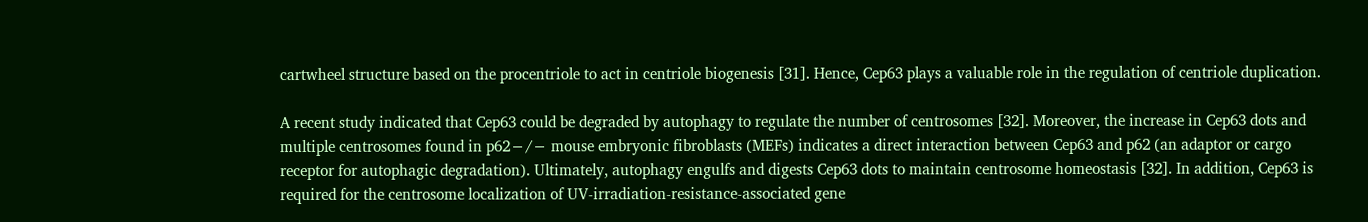cartwheel structure based on the procentriole to act in centriole biogenesis [31]. Hence, Cep63 plays a valuable role in the regulation of centriole duplication.

A recent study indicated that Cep63 could be degraded by autophagy to regulate the number of centrosomes [32]. Moreover, the increase in Cep63 dots and multiple centrosomes found in p62−/− mouse embryonic fibroblasts (MEFs) indicates a direct interaction between Cep63 and p62 (an adaptor or cargo receptor for autophagic degradation). Ultimately, autophagy engulfs and digests Cep63 dots to maintain centrosome homeostasis [32]. In addition, Cep63 is required for the centrosome localization of UV-irradiation-resistance-associated gene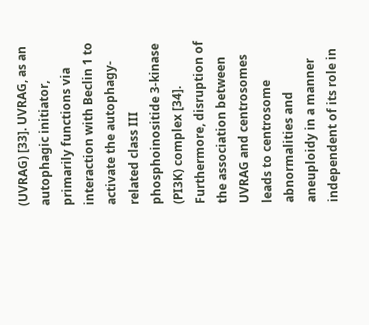(UVRAG) [33]. UVRAG, as an autophagic initiator, primarily functions via interaction with Beclin 1 to activate the autophagy-related class III phosphoinositide 3-kinase (PI3K) complex [34]. Furthermore, disruption of the association between UVRAG and centrosomes leads to centrosome abnormalities and aneuploidy in a manner independent of its role in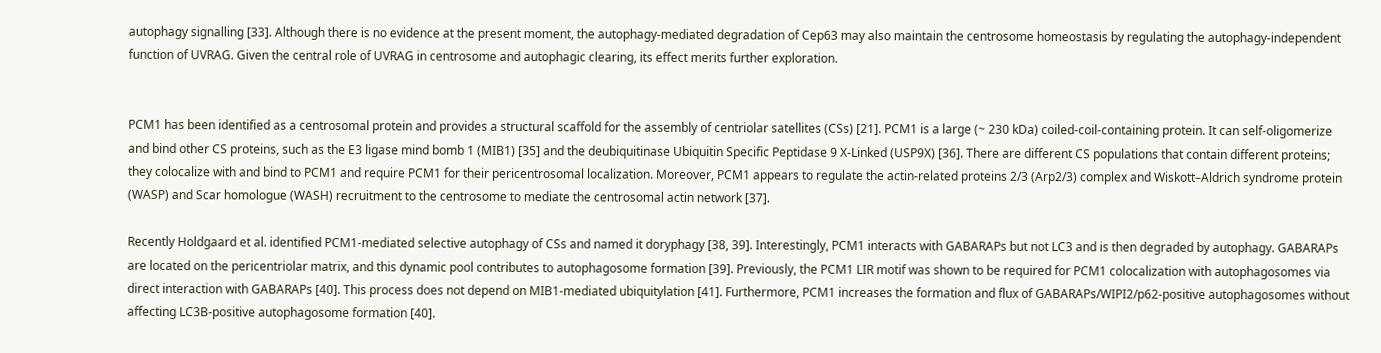autophagy signalling [33]. Although there is no evidence at the present moment, the autophagy-mediated degradation of Cep63 may also maintain the centrosome homeostasis by regulating the autophagy-independent function of UVRAG. Given the central role of UVRAG in centrosome and autophagic clearing, its effect merits further exploration.


PCM1 has been identified as a centrosomal protein and provides a structural scaffold for the assembly of centriolar satellites (CSs) [21]. PCM1 is a large (~ 230 kDa) coiled-coil-containing protein. It can self-oligomerize and bind other CS proteins, such as the E3 ligase mind bomb 1 (MIB1) [35] and the deubiquitinase Ubiquitin Specific Peptidase 9 X-Linked (USP9X) [36]. There are different CS populations that contain different proteins; they colocalize with and bind to PCM1 and require PCM1 for their pericentrosomal localization. Moreover, PCM1 appears to regulate the actin-related proteins 2/3 (Arp2/3) complex and Wiskott–Aldrich syndrome protein (WASP) and Scar homologue (WASH) recruitment to the centrosome to mediate the centrosomal actin network [37].

Recently Holdgaard et al. identified PCM1-mediated selective autophagy of CSs and named it doryphagy [38, 39]. Interestingly, PCM1 interacts with GABARAPs but not LC3 and is then degraded by autophagy. GABARAPs are located on the pericentriolar matrix, and this dynamic pool contributes to autophagosome formation [39]. Previously, the PCM1 LIR motif was shown to be required for PCM1 colocalization with autophagosomes via direct interaction with GABARAPs [40]. This process does not depend on MIB1-mediated ubiquitylation [41]. Furthermore, PCM1 increases the formation and flux of GABARAPs/WIPI2/p62-positive autophagosomes without affecting LC3B-positive autophagosome formation [40].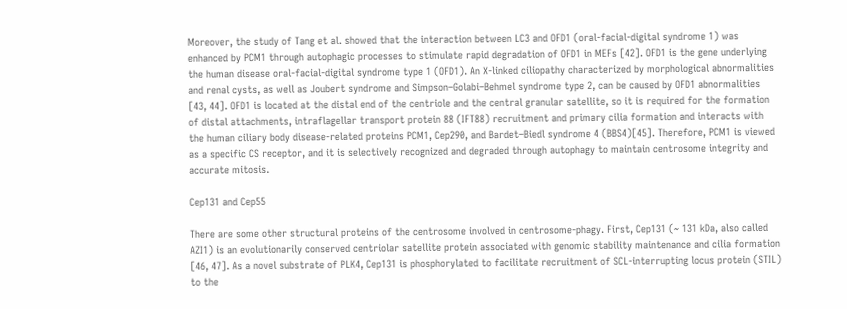Moreover, the study of Tang et al. showed that the interaction between LC3 and OFD1 (oral-facial-digital syndrome 1) was enhanced by PCM1 through autophagic processes to stimulate rapid degradation of OFD1 in MEFs [42]. OFD1 is the gene underlying the human disease oral-facial-digital syndrome type 1 (OFD1). An X-linked ciliopathy characterized by morphological abnormalities and renal cysts, as well as Joubert syndrome and Simpson–Golabi–Behmel syndrome type 2, can be caused by OFD1 abnormalities [43, 44]. OFD1 is located at the distal end of the centriole and the central granular satellite, so it is required for the formation of distal attachments, intraflagellar transport protein 88 (IFT88) recruitment and primary cilia formation and interacts with the human ciliary body disease-related proteins PCM1, Cep290, and Bardet–Biedl syndrome 4 (BBS4)[45]. Therefore, PCM1 is viewed as a specific CS receptor, and it is selectively recognized and degraded through autophagy to maintain centrosome integrity and accurate mitosis.

Cep131 and Cep55

There are some other structural proteins of the centrosome involved in centrosome-phagy. First, Cep131 (~ 131 kDa, also called AZI1) is an evolutionarily conserved centriolar satellite protein associated with genomic stability maintenance and cilia formation [46, 47]. As a novel substrate of PLK4, Cep131 is phosphorylated to facilitate recruitment of SCL-interrupting locus protein (STIL) to the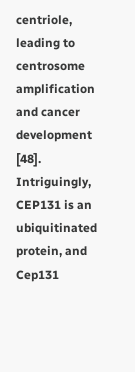centriole, leading to centrosome amplification and cancer development [48]. Intriguingly, CEP131 is an ubiquitinated protein, and Cep131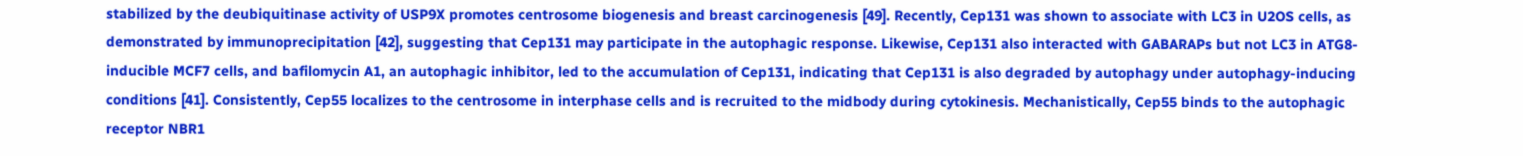stabilized by the deubiquitinase activity of USP9X promotes centrosome biogenesis and breast carcinogenesis [49]. Recently, Cep131 was shown to associate with LC3 in U2OS cells, as demonstrated by immunoprecipitation [42], suggesting that Cep131 may participate in the autophagic response. Likewise, Cep131 also interacted with GABARAPs but not LC3 in ATG8-inducible MCF7 cells, and bafilomycin A1, an autophagic inhibitor, led to the accumulation of Cep131, indicating that Cep131 is also degraded by autophagy under autophagy-inducing conditions [41]. Consistently, Cep55 localizes to the centrosome in interphase cells and is recruited to the midbody during cytokinesis. Mechanistically, Cep55 binds to the autophagic receptor NBR1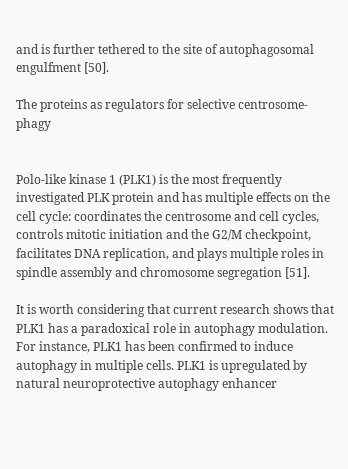and is further tethered to the site of autophagosomal engulfment [50].

The proteins as regulators for selective centrosome-phagy


Polo-like kinase 1 (PLK1) is the most frequently investigated PLK protein and has multiple effects on the cell cycle: coordinates the centrosome and cell cycles, controls mitotic initiation and the G2/M checkpoint, facilitates DNA replication, and plays multiple roles in spindle assembly and chromosome segregation [51].

It is worth considering that current research shows that PLK1 has a paradoxical role in autophagy modulation. For instance, PLK1 has been confirmed to induce autophagy in multiple cells. PLK1 is upregulated by natural neuroprotective autophagy enhancer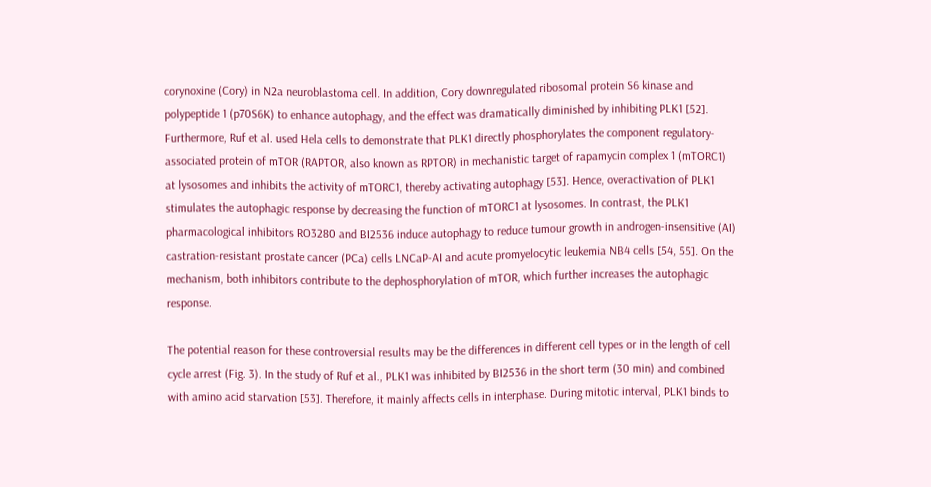corynoxine (Cory) in N2a neuroblastoma cell. In addition, Cory downregulated ribosomal protein S6 kinase and polypeptide 1 (p70S6K) to enhance autophagy, and the effect was dramatically diminished by inhibiting PLK1 [52]. Furthermore, Ruf et al. used Hela cells to demonstrate that PLK1 directly phosphorylates the component regulatory-associated protein of mTOR (RAPTOR, also known as RPTOR) in mechanistic target of rapamycin complex 1 (mTORC1) at lysosomes and inhibits the activity of mTORC1, thereby activating autophagy [53]. Hence, overactivation of PLK1 stimulates the autophagic response by decreasing the function of mTORC1 at lysosomes. In contrast, the PLK1 pharmacological inhibitors RO3280 and BI2536 induce autophagy to reduce tumour growth in androgen-insensitive (AI) castration-resistant prostate cancer (PCa) cells LNCaP-AI and acute promyelocytic leukemia NB4 cells [54, 55]. On the mechanism, both inhibitors contribute to the dephosphorylation of mTOR, which further increases the autophagic response.

The potential reason for these controversial results may be the differences in different cell types or in the length of cell cycle arrest (Fig. 3). In the study of Ruf et al., PLK1 was inhibited by BI2536 in the short term (30 min) and combined with amino acid starvation [53]. Therefore, it mainly affects cells in interphase. During mitotic interval, PLK1 binds to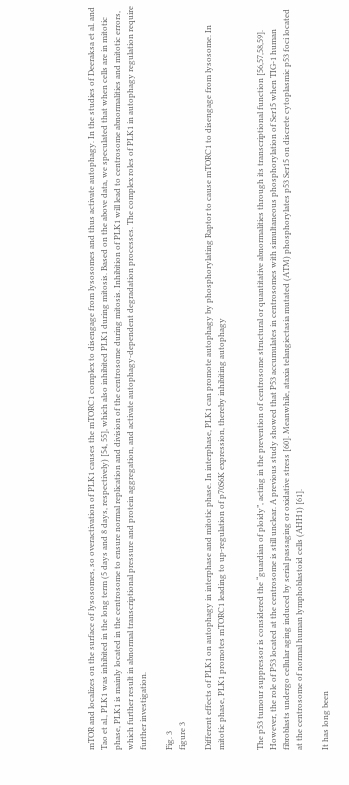mTOR and localizes on the surface of lysosomes, so overactivation of PLK1 causes the mTORC1 complex to disengage from lysosomes and thus activate autophagy. In the studies of Deeraksa et al. and Tao et al., PLK1 was inhibited in the long term (5 days and 8 days, respectively) [54, 55], which also inhibited PLK1 during mitosis. Based on the above data, we speculated that when cells are in mitotic phase, PLK1 is mainly located in the centrosome to ensure normal replication and division of the centrosome during mitosis. Inhibition of PLK1 will lead to centrosome abnormalities and mitotic errors, which further result in abnormal transcriptional pressure and protein aggregation, and activate autophagy-dependent degradation processes. The complex roles of PLK1 in autophagy regulation require further investigation.

Fig. 3
figure 3

Different effects of PLK1 on autophagy in interphase and mitotic phase. In interphase, PLK1 can promote autophagy by phosphorylating Raptor to cause mTORC1 to disengage from lysosome. In mitotic phase, PLK1 promotes mTORC1 leading to up-regulation of p70S6K expression, thereby inhibiting autophagy


The p53 tumour suppressor is considered the “guardian of ploidy”, acting in the prevention of centrosome structural or quantitative abnormalities through its transcriptional function [56,57,58,59]. However, the role of P53 located at the centrosome is still unclear. A previous study showed that P53 accumulates in centrosomes with simultaneous phosphorylation of Ser15 when TIG-1 human fibroblasts undergo cellular aging induced by serial passaging or oxidative stress [60]. Meanwhile, ataxia telangiectasia mutated (ATM) phosphorylates p53 Ser15 on discrete cytoplasmic p53 foci located at the centrosome of normal human lymphoblastoid cells (AHH1) [61].

It has long been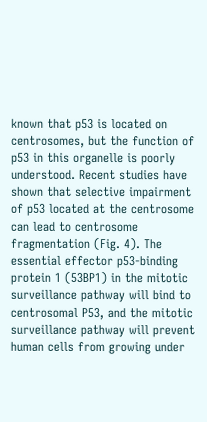known that p53 is located on centrosomes, but the function of p53 in this organelle is poorly understood. Recent studies have shown that selective impairment of p53 located at the centrosome can lead to centrosome fragmentation (Fig. 4). The essential effector p53-binding protein 1 (53BP1) in the mitotic surveillance pathway will bind to centrosomal P53, and the mitotic surveillance pathway will prevent human cells from growing under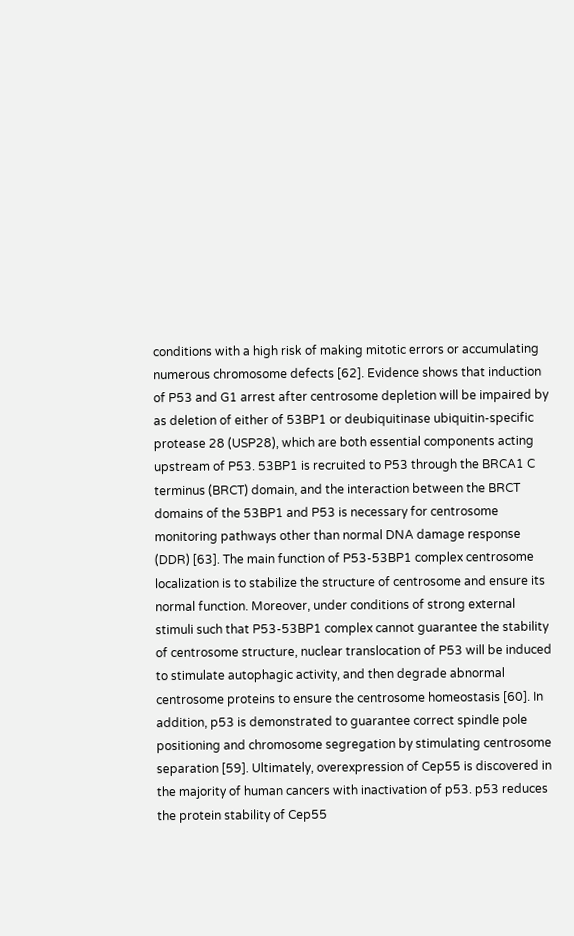conditions with a high risk of making mitotic errors or accumulating numerous chromosome defects [62]. Evidence shows that induction of P53 and G1 arrest after centrosome depletion will be impaired by as deletion of either of 53BP1 or deubiquitinase ubiquitin-specific protease 28 (USP28), which are both essential components acting upstream of P53. 53BP1 is recruited to P53 through the BRCA1 C terminus (BRCT) domain, and the interaction between the BRCT domains of the 53BP1 and P53 is necessary for centrosome monitoring pathways other than normal DNA damage response (DDR) [63]. The main function of P53-53BP1 complex centrosome localization is to stabilize the structure of centrosome and ensure its normal function. Moreover, under conditions of strong external stimuli such that P53-53BP1 complex cannot guarantee the stability of centrosome structure, nuclear translocation of P53 will be induced to stimulate autophagic activity, and then degrade abnormal centrosome proteins to ensure the centrosome homeostasis [60]. In addition, p53 is demonstrated to guarantee correct spindle pole positioning and chromosome segregation by stimulating centrosome separation [59]. Ultimately, overexpression of Cep55 is discovered in the majority of human cancers with inactivation of p53. p53 reduces the protein stability of Cep55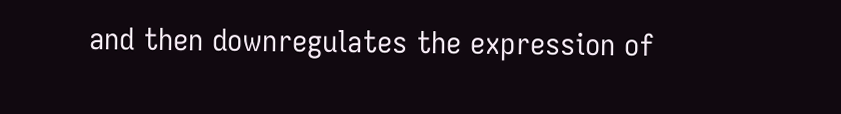and then downregulates the expression of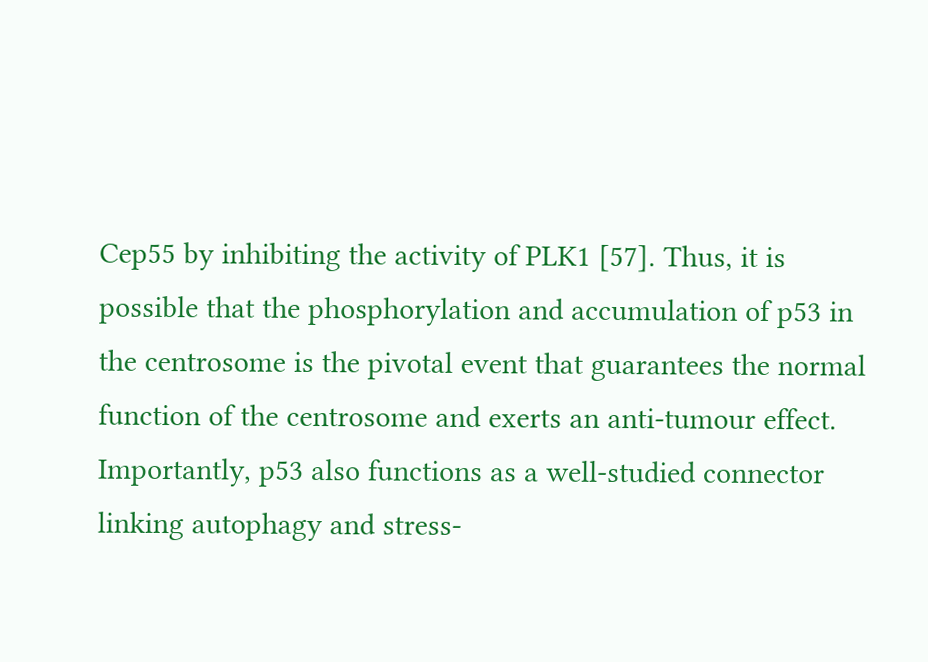Cep55 by inhibiting the activity of PLK1 [57]. Thus, it is possible that the phosphorylation and accumulation of p53 in the centrosome is the pivotal event that guarantees the normal function of the centrosome and exerts an anti-tumour effect. Importantly, p53 also functions as a well-studied connector linking autophagy and stress-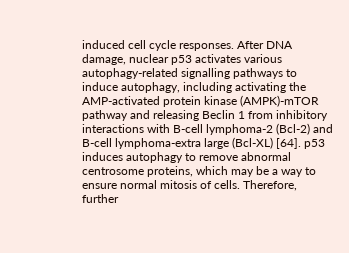induced cell cycle responses. After DNA damage, nuclear p53 activates various autophagy-related signalling pathways to induce autophagy, including activating the AMP-activated protein kinase (AMPK)-mTOR pathway and releasing Beclin 1 from inhibitory interactions with B-cell lymphoma-2 (Bcl-2) and B-cell lymphoma-extra large (Bcl-XL) [64]. p53 induces autophagy to remove abnormal centrosome proteins, which may be a way to ensure normal mitosis of cells. Therefore, further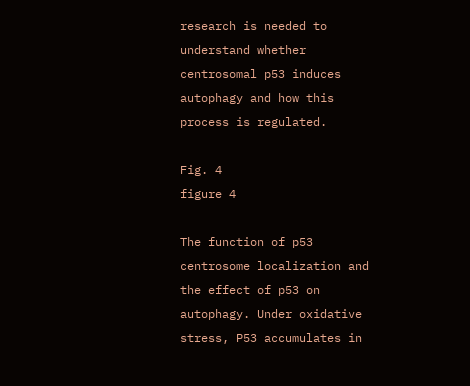research is needed to understand whether centrosomal p53 induces autophagy and how this process is regulated.

Fig. 4
figure 4

The function of p53 centrosome localization and the effect of p53 on autophagy. Under oxidative stress, P53 accumulates in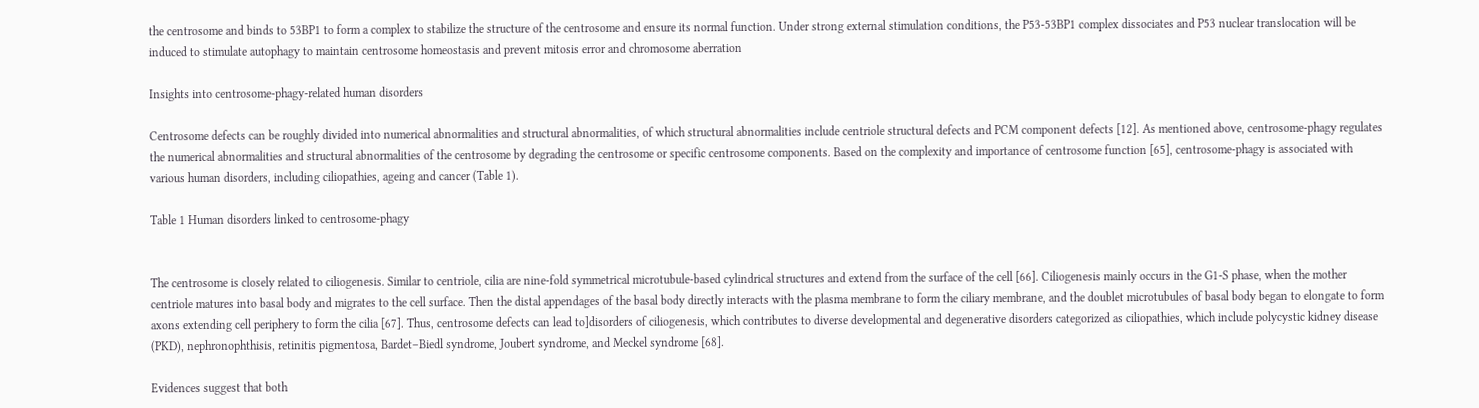the centrosome and binds to 53BP1 to form a complex to stabilize the structure of the centrosome and ensure its normal function. Under strong external stimulation conditions, the P53-53BP1 complex dissociates and P53 nuclear translocation will be induced to stimulate autophagy to maintain centrosome homeostasis and prevent mitosis error and chromosome aberration

Insights into centrosome-phagy-related human disorders

Centrosome defects can be roughly divided into numerical abnormalities and structural abnormalities, of which structural abnormalities include centriole structural defects and PCM component defects [12]. As mentioned above, centrosome-phagy regulates the numerical abnormalities and structural abnormalities of the centrosome by degrading the centrosome or specific centrosome components. Based on the complexity and importance of centrosome function [65], centrosome-phagy is associated with various human disorders, including ciliopathies, ageing and cancer (Table 1).

Table 1 Human disorders linked to centrosome-phagy


The centrosome is closely related to ciliogenesis. Similar to centriole, cilia are nine-fold symmetrical microtubule-based cylindrical structures and extend from the surface of the cell [66]. Ciliogenesis mainly occurs in the G1-S phase, when the mother centriole matures into basal body and migrates to the cell surface. Then the distal appendages of the basal body directly interacts with the plasma membrane to form the ciliary membrane, and the doublet microtubules of basal body began to elongate to form axons extending cell periphery to form the cilia [67]. Thus, centrosome defects can lead to]disorders of ciliogenesis, which contributes to diverse developmental and degenerative disorders categorized as ciliopathies, which include polycystic kidney disease (PKD), nephronophthisis, retinitis pigmentosa, Bardet–Biedl syndrome, Joubert syndrome, and Meckel syndrome [68].

Evidences suggest that both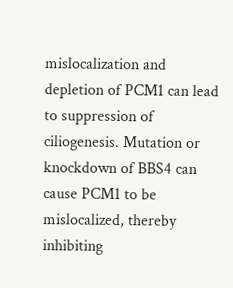mislocalization and depletion of PCM1 can lead to suppression of ciliogenesis. Mutation or knockdown of BBS4 can cause PCM1 to be mislocalized, thereby inhibiting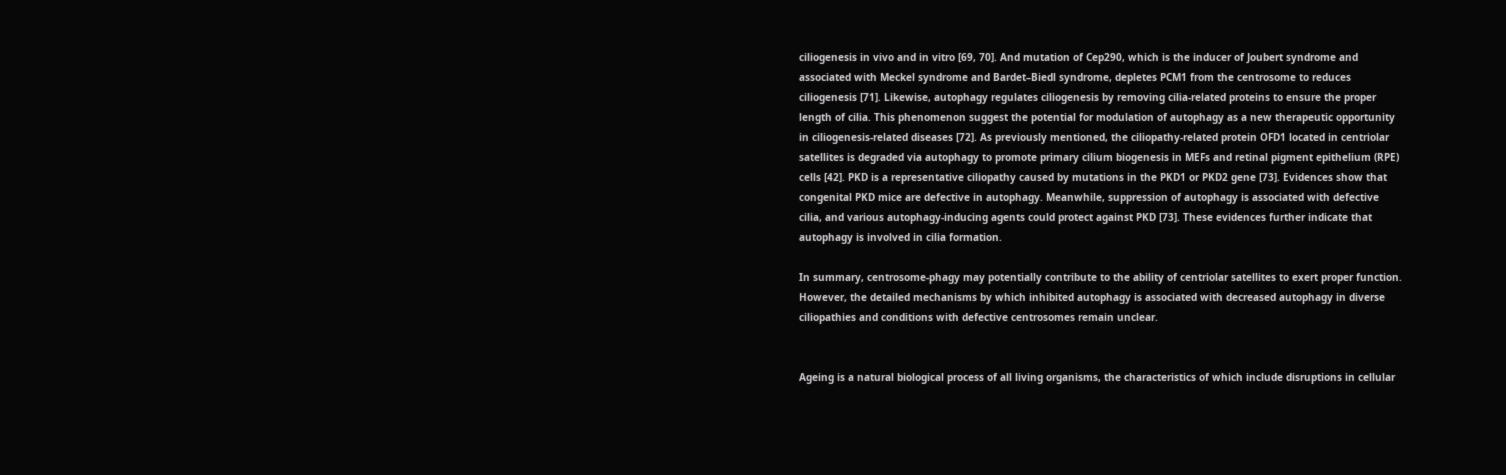ciliogenesis in vivo and in vitro [69, 70]. And mutation of Cep290, which is the inducer of Joubert syndrome and associated with Meckel syndrome and Bardet–Biedl syndrome, depletes PCM1 from the centrosome to reduces ciliogenesis [71]. Likewise, autophagy regulates ciliogenesis by removing cilia-related proteins to ensure the proper length of cilia. This phenomenon suggest the potential for modulation of autophagy as a new therapeutic opportunity in ciliogenesis-related diseases [72]. As previously mentioned, the ciliopathy-related protein OFD1 located in centriolar satellites is degraded via autophagy to promote primary cilium biogenesis in MEFs and retinal pigment epithelium (RPE) cells [42]. PKD is a representative ciliopathy caused by mutations in the PKD1 or PKD2 gene [73]. Evidences show that congenital PKD mice are defective in autophagy. Meanwhile, suppression of autophagy is associated with defective cilia, and various autophagy-inducing agents could protect against PKD [73]. These evidences further indicate that autophagy is involved in cilia formation.

In summary, centrosome-phagy may potentially contribute to the ability of centriolar satellites to exert proper function. However, the detailed mechanisms by which inhibited autophagy is associated with decreased autophagy in diverse ciliopathies and conditions with defective centrosomes remain unclear.


Ageing is a natural biological process of all living organisms, the characteristics of which include disruptions in cellular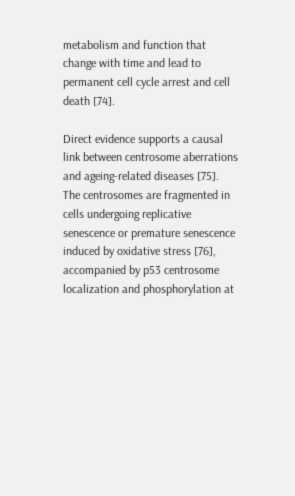metabolism and function that change with time and lead to permanent cell cycle arrest and cell death [74].

Direct evidence supports a causal link between centrosome aberrations and ageing-related diseases [75]. The centrosomes are fragmented in cells undergoing replicative senescence or premature senescence induced by oxidative stress [76], accompanied by p53 centrosome localization and phosphorylation at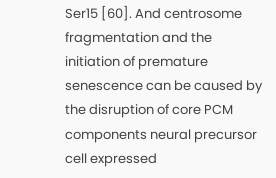Ser15 [60]. And centrosome fragmentation and the initiation of premature senescence can be caused by the disruption of core PCM components neural precursor cell expressed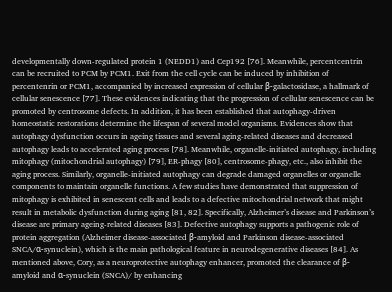developmentally down-regulated protein 1 (NEDD1) and Cep192 [76]. Meanwhile, percentcentrin can be recruited to PCM by PCM1. Exit from the cell cycle can be induced by inhibition of percentenrin or PCM1, accompanied by increased expression of cellular β-galactosidase, a hallmark of cellular senescence [77]. These evidences indicating that the progression of cellular senescence can be promoted by centrosome defects. In addition, it has been established that autophagy-driven homeostatic restorations determine the lifespan of several model organisms. Evidences show that autophagy dysfunction occurs in ageing tissues and several aging-related diseases and decreased autophagy leads to accelerated aging process [78]. Meanwhile, organelle-initiated autophagy, including mitophagy (mitochondrial autophagy) [79], ER-phagy [80], centrosome-phagy, etc., also inhibit the aging process. Similarly, organelle-initiated autophagy can degrade damaged organelles or organelle components to maintain organelle functions. A few studies have demonstrated that suppression of mitophagy is exhibited in senescent cells and leads to a defective mitochondrial network that might result in metabolic dysfunction during aging [81, 82]. Specifically, Alzheimer’s disease and Parkinson’s disease are primary ageing-related diseases [83]. Defective autophagy supports a pathogenic role of protein aggregation (Alzheimer disease-associated β-amyloid and Parkinson disease-associated SNCA/α-synuclein), which is the main pathological feature in neurodegenerative diseases [84]. As mentioned above, Cory, as a neuroprotective autophagy enhancer, promoted the clearance of β-amyloid and α-synuclein (SNCA)/ by enhancing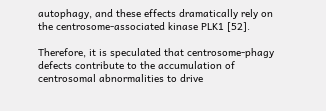autophagy, and these effects dramatically rely on the centrosome-associated kinase PLK1 [52].

Therefore, it is speculated that centrosome-phagy defects contribute to the accumulation of centrosomal abnormalities to drive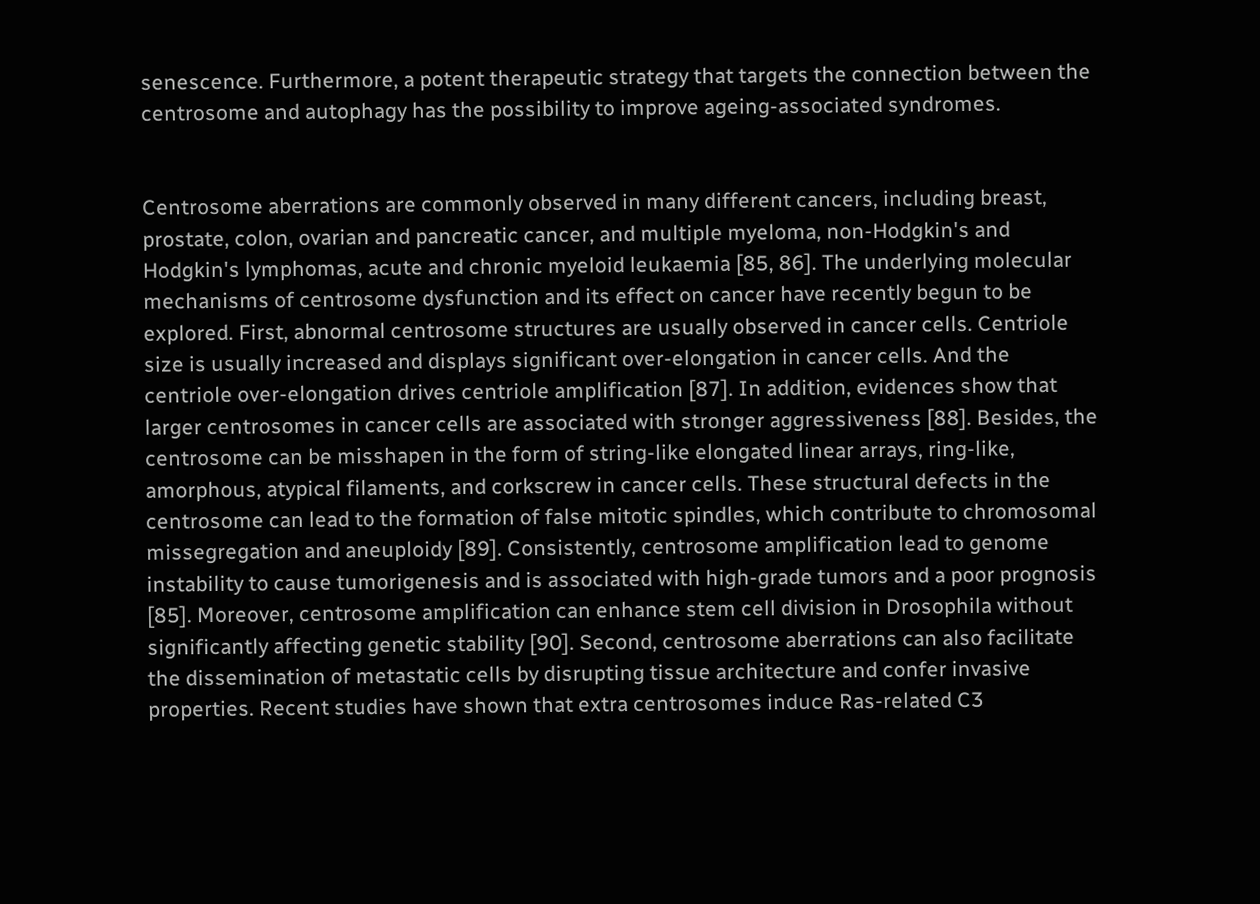senescence. Furthermore, a potent therapeutic strategy that targets the connection between the centrosome and autophagy has the possibility to improve ageing-associated syndromes.


Centrosome aberrations are commonly observed in many different cancers, including breast, prostate, colon, ovarian and pancreatic cancer, and multiple myeloma, non-Hodgkin's and Hodgkin's lymphomas, acute and chronic myeloid leukaemia [85, 86]. The underlying molecular mechanisms of centrosome dysfunction and its effect on cancer have recently begun to be explored. First, abnormal centrosome structures are usually observed in cancer cells. Centriole size is usually increased and displays significant over-elongation in cancer cells. And the centriole over-elongation drives centriole amplification [87]. In addition, evidences show that larger centrosomes in cancer cells are associated with stronger aggressiveness [88]. Besides, the centrosome can be misshapen in the form of string-like elongated linear arrays, ring-like, amorphous, atypical filaments, and corkscrew in cancer cells. These structural defects in the centrosome can lead to the formation of false mitotic spindles, which contribute to chromosomal missegregation and aneuploidy [89]. Consistently, centrosome amplification lead to genome instability to cause tumorigenesis and is associated with high-grade tumors and a poor prognosis [85]. Moreover, centrosome amplification can enhance stem cell division in Drosophila without significantly affecting genetic stability [90]. Second, centrosome aberrations can also facilitate the dissemination of metastatic cells by disrupting tissue architecture and confer invasive properties. Recent studies have shown that extra centrosomes induce Ras-related C3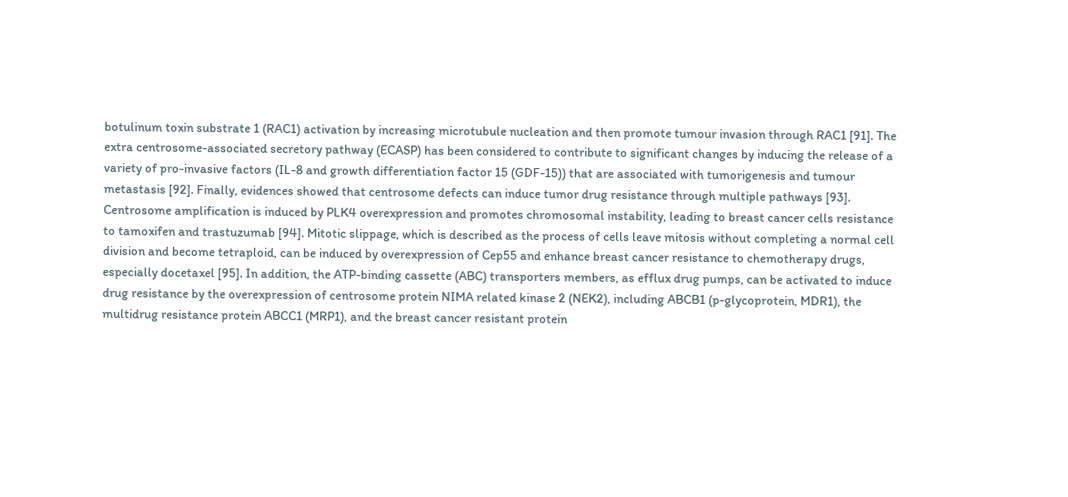botulinum toxin substrate 1 (RAC1) activation by increasing microtubule nucleation and then promote tumour invasion through RAC1 [91]. The extra centrosome-associated secretory pathway (ECASP) has been considered to contribute to significant changes by inducing the release of a variety of pro-invasive factors (IL-8 and growth differentiation factor 15 (GDF-15)) that are associated with tumorigenesis and tumour metastasis [92]. Finally, evidences showed that centrosome defects can induce tumor drug resistance through multiple pathways [93]. Centrosome amplification is induced by PLK4 overexpression and promotes chromosomal instability, leading to breast cancer cells resistance to tamoxifen and trastuzumab [94]. Mitotic slippage, which is described as the process of cells leave mitosis without completing a normal cell division and become tetraploid, can be induced by overexpression of Cep55 and enhance breast cancer resistance to chemotherapy drugs, especially docetaxel [95]. In addition, the ATP-binding cassette (ABC) transporters members, as efflux drug pumps, can be activated to induce drug resistance by the overexpression of centrosome protein NIMA related kinase 2 (NEK2), including ABCB1 (p-glycoprotein, MDR1), the multidrug resistance protein ABCC1 (MRP1), and the breast cancer resistant protein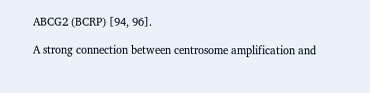ABCG2 (BCRP) [94, 96].

A strong connection between centrosome amplification and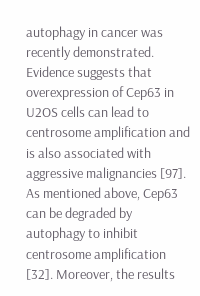autophagy in cancer was recently demonstrated. Evidence suggests that overexpression of Cep63 in U2OS cells can lead to centrosome amplification and is also associated with aggressive malignancies [97]. As mentioned above, Cep63 can be degraded by autophagy to inhibit centrosome amplification [32]. Moreover, the results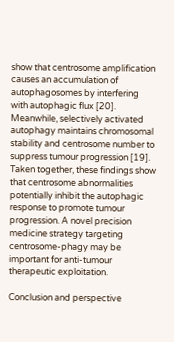show that centrosome amplification causes an accumulation of autophagosomes by interfering with autophagic flux [20]. Meanwhile, selectively activated autophagy maintains chromosomal stability and centrosome number to suppress tumour progression [19]. Taken together, these findings show that centrosome abnormalities potentially inhibit the autophagic response to promote tumour progression. A novel precision medicine strategy targeting centrosome-phagy may be important for anti-tumour therapeutic exploitation.

Conclusion and perspective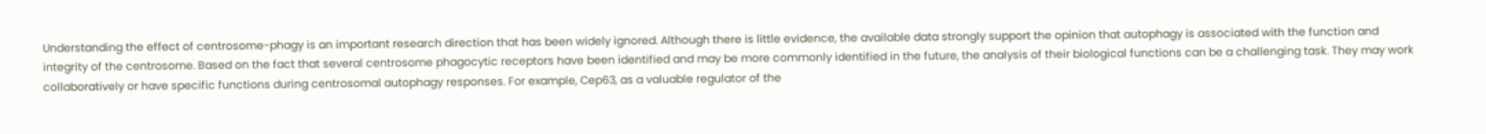Understanding the effect of centrosome-phagy is an important research direction that has been widely ignored. Although there is little evidence, the available data strongly support the opinion that autophagy is associated with the function and integrity of the centrosome. Based on the fact that several centrosome phagocytic receptors have been identified and may be more commonly identified in the future, the analysis of their biological functions can be a challenging task. They may work collaboratively or have specific functions during centrosomal autophagy responses. For example, Cep63, as a valuable regulator of the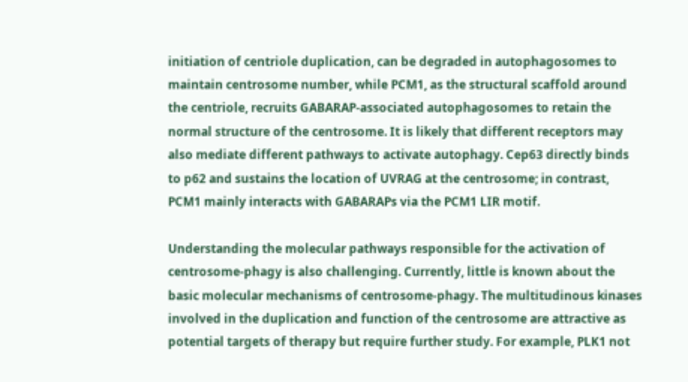initiation of centriole duplication, can be degraded in autophagosomes to maintain centrosome number, while PCM1, as the structural scaffold around the centriole, recruits GABARAP-associated autophagosomes to retain the normal structure of the centrosome. It is likely that different receptors may also mediate different pathways to activate autophagy. Cep63 directly binds to p62 and sustains the location of UVRAG at the centrosome; in contrast, PCM1 mainly interacts with GABARAPs via the PCM1 LIR motif.

Understanding the molecular pathways responsible for the activation of centrosome-phagy is also challenging. Currently, little is known about the basic molecular mechanisms of centrosome-phagy. The multitudinous kinases involved in the duplication and function of the centrosome are attractive as potential targets of therapy but require further study. For example, PLK1 not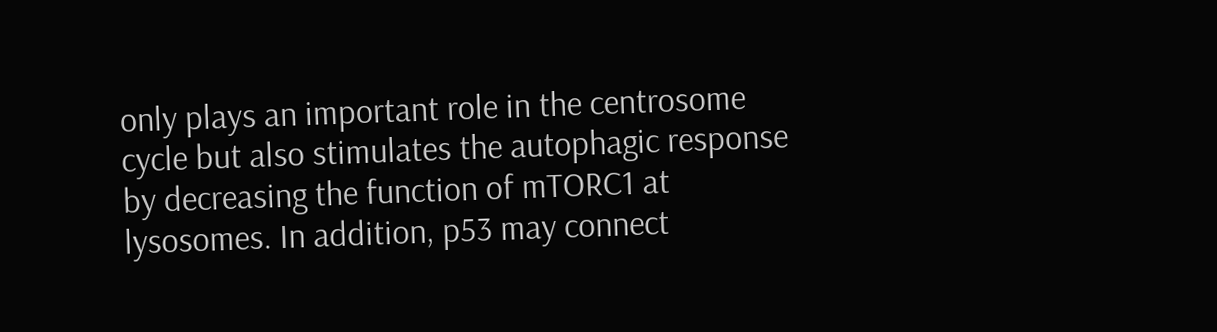only plays an important role in the centrosome cycle but also stimulates the autophagic response by decreasing the function of mTORC1 at lysosomes. In addition, p53 may connect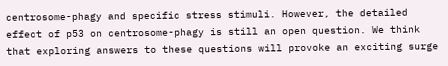centrosome-phagy and specific stress stimuli. However, the detailed effect of p53 on centrosome-phagy is still an open question. We think that exploring answers to these questions will provoke an exciting surge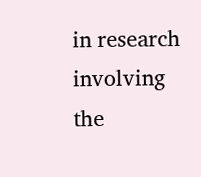in research involving the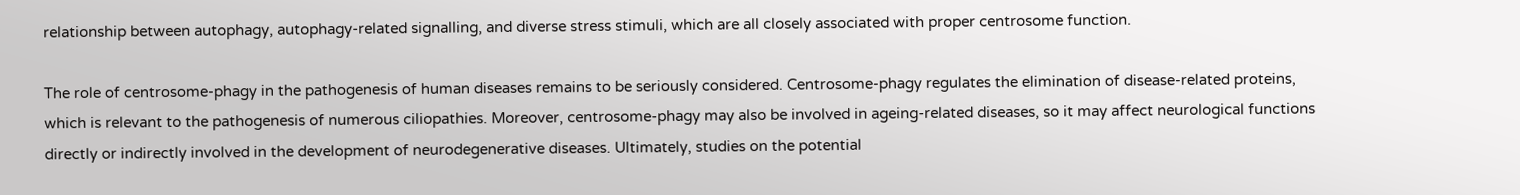relationship between autophagy, autophagy-related signalling, and diverse stress stimuli, which are all closely associated with proper centrosome function.

The role of centrosome-phagy in the pathogenesis of human diseases remains to be seriously considered. Centrosome-phagy regulates the elimination of disease-related proteins, which is relevant to the pathogenesis of numerous ciliopathies. Moreover, centrosome-phagy may also be involved in ageing-related diseases, so it may affect neurological functions directly or indirectly involved in the development of neurodegenerative diseases. Ultimately, studies on the potential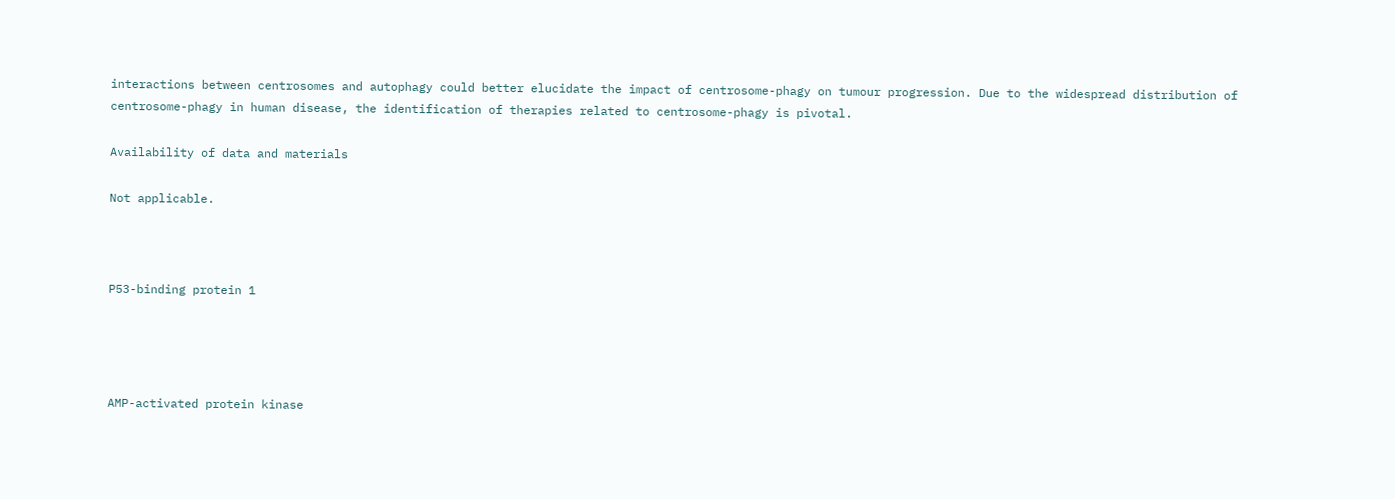interactions between centrosomes and autophagy could better elucidate the impact of centrosome-phagy on tumour progression. Due to the widespread distribution of centrosome-phagy in human disease, the identification of therapies related to centrosome-phagy is pivotal.

Availability of data and materials

Not applicable.



P53-binding protein 1




AMP-activated protein kinase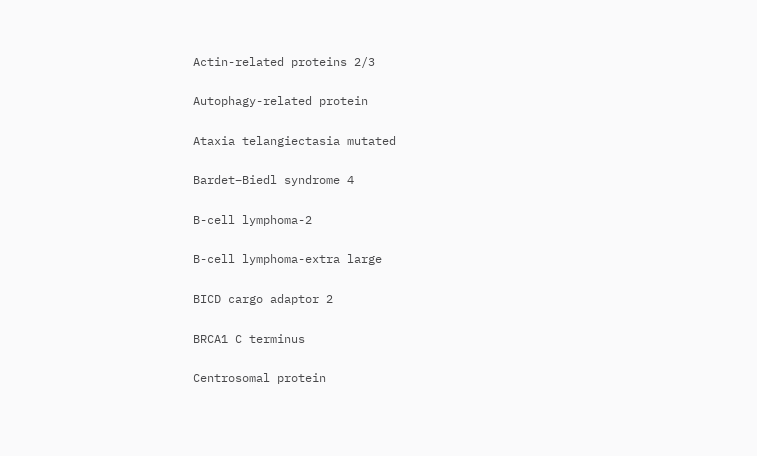Actin-related proteins 2/3


Autophagy-related protein


Ataxia telangiectasia mutated


Bardet–Biedl syndrome 4


B-cell lymphoma-2


B-cell lymphoma-extra large


BICD cargo adaptor 2


BRCA1 C terminus


Centrosomal protein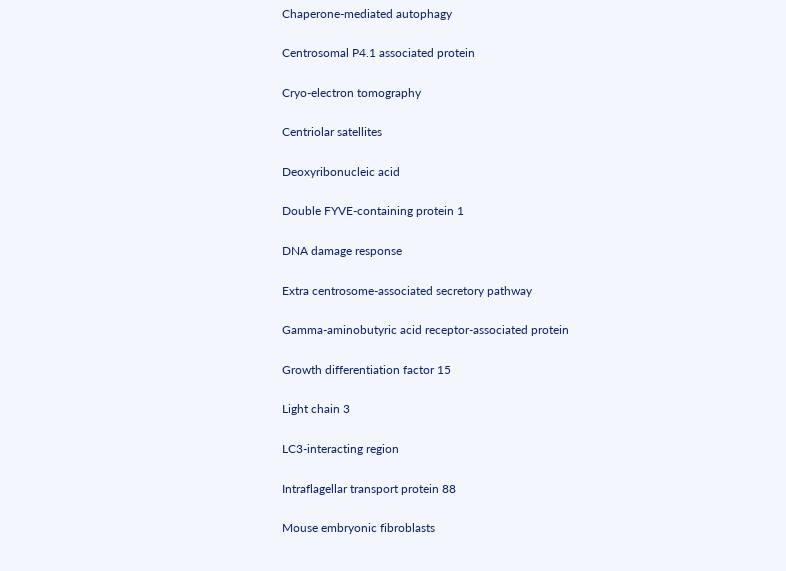Chaperone-mediated autophagy


Centrosomal P4.1 associated protein


Cryo-electron tomography


Centriolar satellites


Deoxyribonucleic acid


Double FYVE-containing protein 1


DNA damage response


Extra centrosome-associated secretory pathway


Gamma-aminobutyric acid receptor-associated protein


Growth differentiation factor 15


Light chain 3


LC3-interacting region


Intraflagellar transport protein 88


Mouse embryonic fibroblasts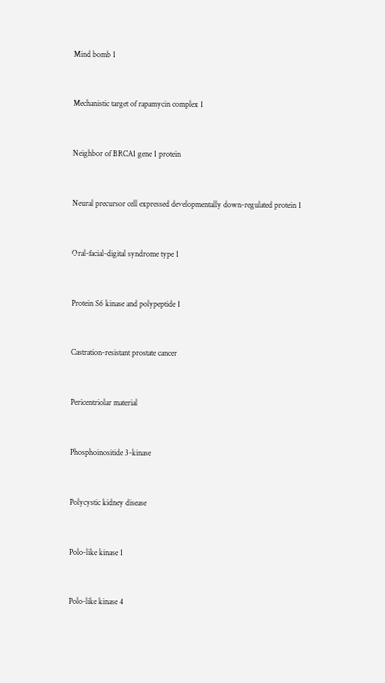Mind bomb 1


Mechanistic target of rapamycin complex 1


Neighbor of BRCA1 gene 1 protein


Neural precursor cell expressed developmentally down-regulated protein 1


Oral-facial-digital syndrome type 1


Protein S6 kinase and polypeptide 1


Castration-resistant prostate cancer


Pericentriolar material


Phosphoinositide 3-kinase


Polycystic kidney disease


Polo-like kinase 1


Polo-like kinase 4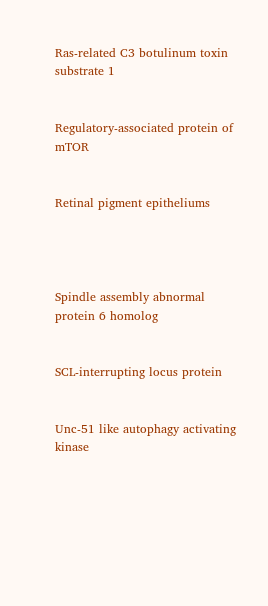Ras-related C3 botulinum toxin substrate 1


Regulatory-associated protein of mTOR


Retinal pigment epitheliums




Spindle assembly abnormal protein 6 homolog


SCL-interrupting locus protein


Unc-51 like autophagy activating kinase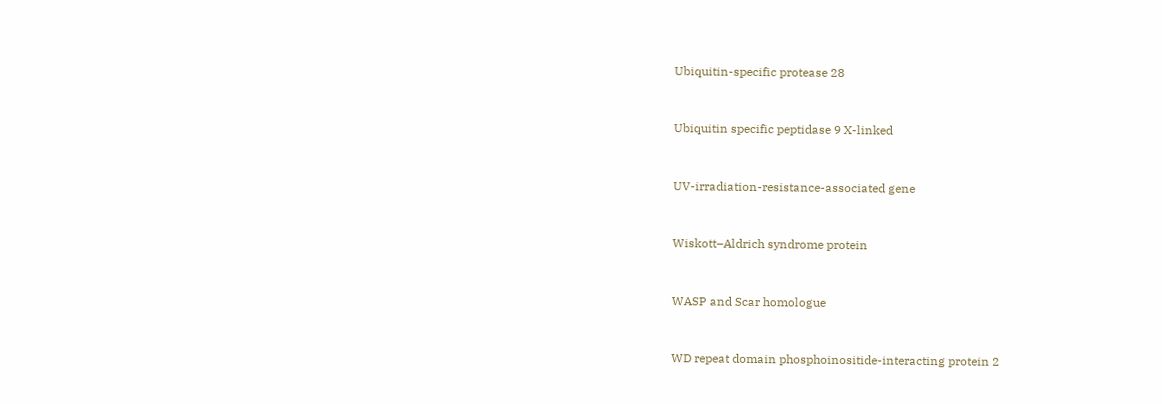Ubiquitin-specific protease 28


Ubiquitin specific peptidase 9 X-linked


UV-irradiation-resistance-associated gene


Wiskott–Aldrich syndrome protein


WASP and Scar homologue


WD repeat domain phosphoinositide-interacting protein 2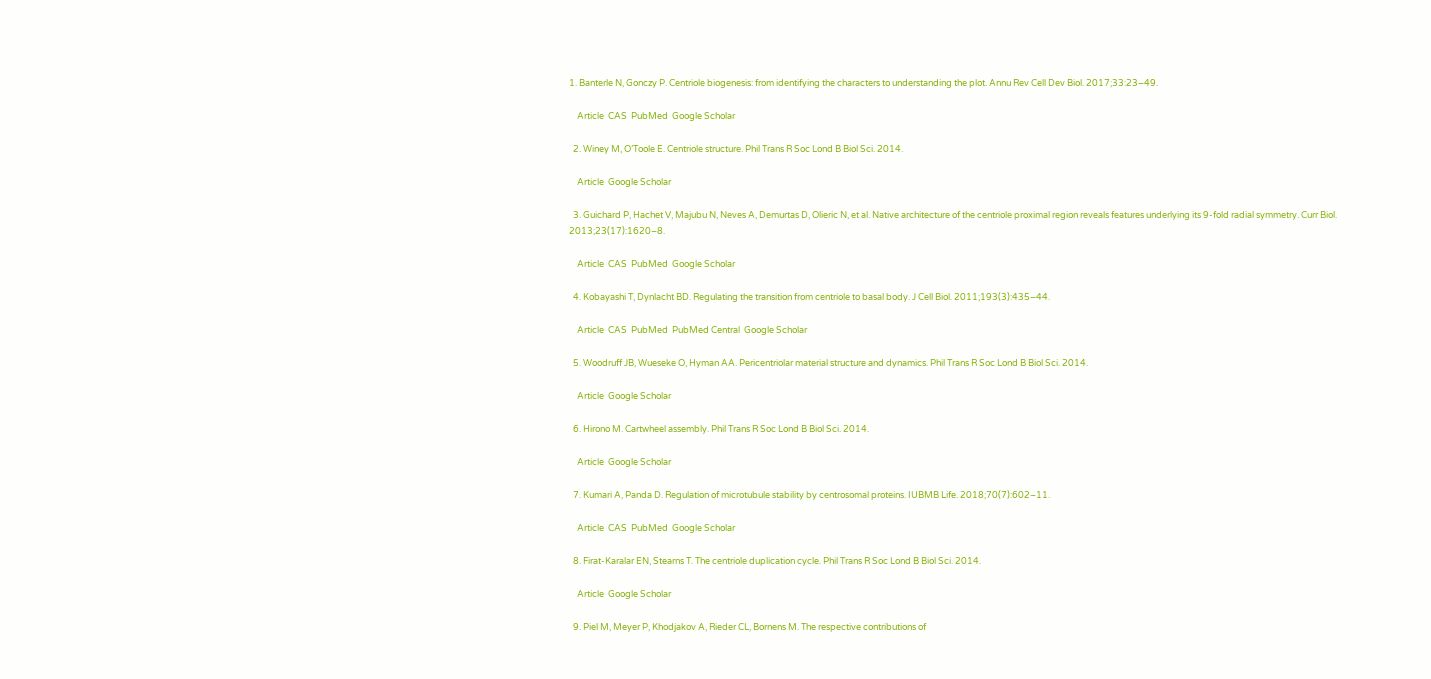1. Banterle N, Gonczy P. Centriole biogenesis: from identifying the characters to understanding the plot. Annu Rev Cell Dev Biol. 2017;33:23–49.

    Article  CAS  PubMed  Google Scholar

  2. Winey M, O’Toole E. Centriole structure. Phil Trans R Soc Lond B Biol Sci. 2014.

    Article  Google Scholar

  3. Guichard P, Hachet V, Majubu N, Neves A, Demurtas D, Olieric N, et al. Native architecture of the centriole proximal region reveals features underlying its 9-fold radial symmetry. Curr Biol. 2013;23(17):1620–8.

    Article  CAS  PubMed  Google Scholar

  4. Kobayashi T, Dynlacht BD. Regulating the transition from centriole to basal body. J Cell Biol. 2011;193(3):435–44.

    Article  CAS  PubMed  PubMed Central  Google Scholar

  5. Woodruff JB, Wueseke O, Hyman AA. Pericentriolar material structure and dynamics. Phil Trans R Soc Lond B Biol Sci. 2014.

    Article  Google Scholar

  6. Hirono M. Cartwheel assembly. Phil Trans R Soc Lond B Biol Sci. 2014.

    Article  Google Scholar

  7. Kumari A, Panda D. Regulation of microtubule stability by centrosomal proteins. IUBMB Life. 2018;70(7):602–11.

    Article  CAS  PubMed  Google Scholar

  8. Firat-Karalar EN, Stearns T. The centriole duplication cycle. Phil Trans R Soc Lond B Biol Sci. 2014.

    Article  Google Scholar

  9. Piel M, Meyer P, Khodjakov A, Rieder CL, Bornens M. The respective contributions of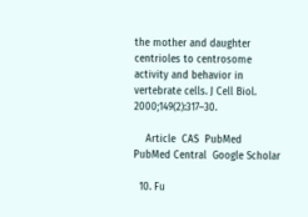the mother and daughter centrioles to centrosome activity and behavior in vertebrate cells. J Cell Biol. 2000;149(2):317–30.

    Article  CAS  PubMed  PubMed Central  Google Scholar

  10. Fu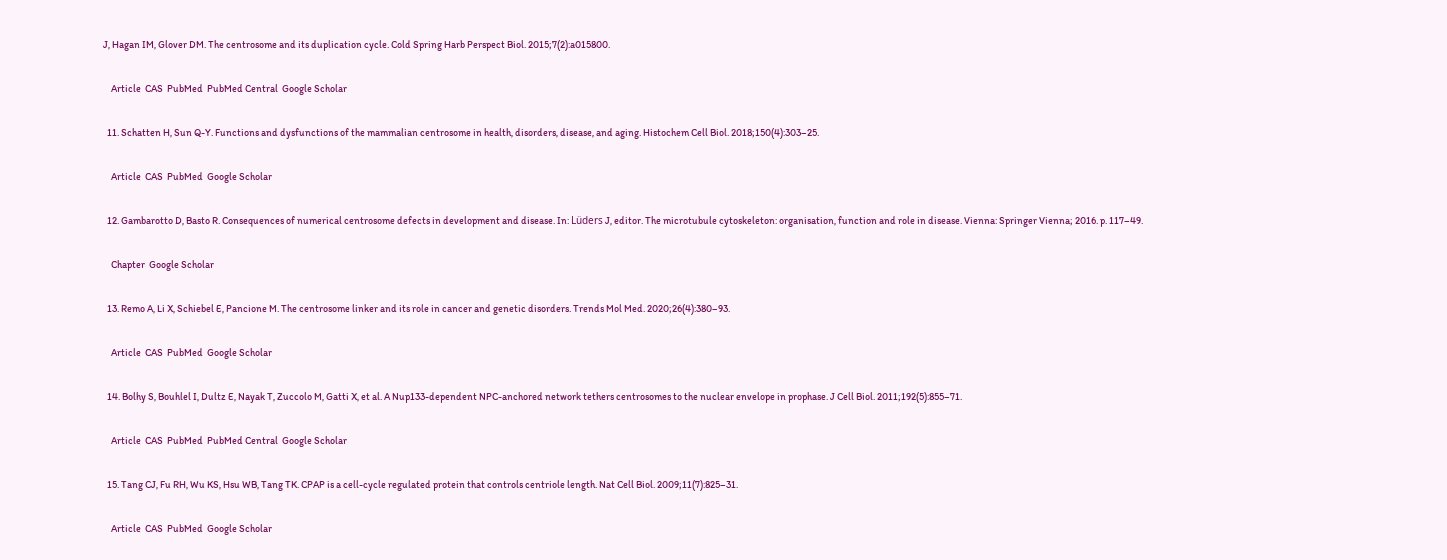J, Hagan IM, Glover DM. The centrosome and its duplication cycle. Cold Spring Harb Perspect Biol. 2015;7(2):a015800.

    Article  CAS  PubMed  PubMed Central  Google Scholar

  11. Schatten H, Sun Q-Y. Functions and dysfunctions of the mammalian centrosome in health, disorders, disease, and aging. Histochem Cell Biol. 2018;150(4):303–25.

    Article  CAS  PubMed  Google Scholar

  12. Gambarotto D, Basto R. Consequences of numerical centrosome defects in development and disease. In: Lüders J, editor. The microtubule cytoskeleton: organisation, function and role in disease. Vienna: Springer Vienna; 2016. p. 117–49.

    Chapter  Google Scholar

  13. Remo A, Li X, Schiebel E, Pancione M. The centrosome linker and its role in cancer and genetic disorders. Trends Mol Med. 2020;26(4):380–93.

    Article  CAS  PubMed  Google Scholar

  14. Bolhy S, Bouhlel I, Dultz E, Nayak T, Zuccolo M, Gatti X, et al. A Nup133-dependent NPC-anchored network tethers centrosomes to the nuclear envelope in prophase. J Cell Biol. 2011;192(5):855–71.

    Article  CAS  PubMed  PubMed Central  Google Scholar

  15. Tang CJ, Fu RH, Wu KS, Hsu WB, Tang TK. CPAP is a cell-cycle regulated protein that controls centriole length. Nat Cell Biol. 2009;11(7):825–31.

    Article  CAS  PubMed  Google Scholar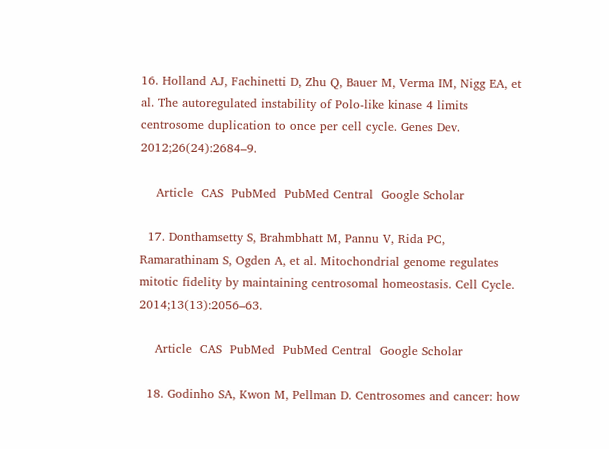16. Holland AJ, Fachinetti D, Zhu Q, Bauer M, Verma IM, Nigg EA, et al. The autoregulated instability of Polo-like kinase 4 limits centrosome duplication to once per cell cycle. Genes Dev. 2012;26(24):2684–9.

    Article  CAS  PubMed  PubMed Central  Google Scholar

  17. Donthamsetty S, Brahmbhatt M, Pannu V, Rida PC, Ramarathinam S, Ogden A, et al. Mitochondrial genome regulates mitotic fidelity by maintaining centrosomal homeostasis. Cell Cycle. 2014;13(13):2056–63.

    Article  CAS  PubMed  PubMed Central  Google Scholar

  18. Godinho SA, Kwon M, Pellman D. Centrosomes and cancer: how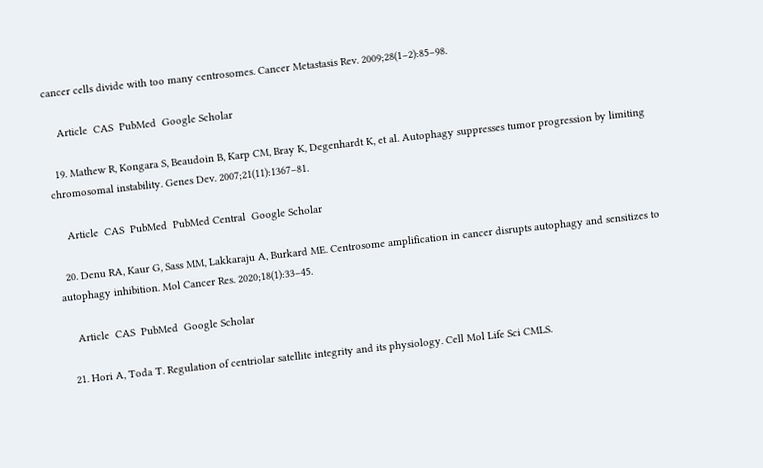cancer cells divide with too many centrosomes. Cancer Metastasis Rev. 2009;28(1–2):85–98.

    Article  CAS  PubMed  Google Scholar

  19. Mathew R, Kongara S, Beaudoin B, Karp CM, Bray K, Degenhardt K, et al. Autophagy suppresses tumor progression by limiting chromosomal instability. Genes Dev. 2007;21(11):1367–81.

    Article  CAS  PubMed  PubMed Central  Google Scholar

  20. Denu RA, Kaur G, Sass MM, Lakkaraju A, Burkard ME. Centrosome amplification in cancer disrupts autophagy and sensitizes to autophagy inhibition. Mol Cancer Res. 2020;18(1):33–45.

    Article  CAS  PubMed  Google Scholar

  21. Hori A, Toda T. Regulation of centriolar satellite integrity and its physiology. Cell Mol Life Sci CMLS.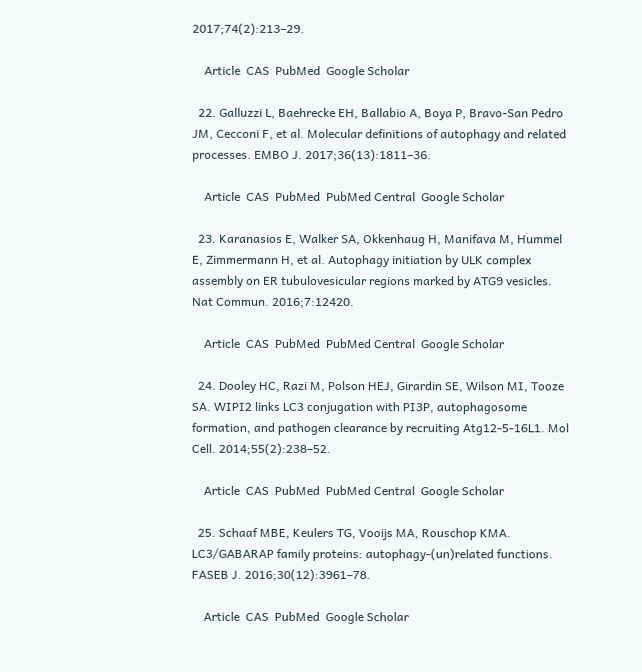2017;74(2):213–29.

    Article  CAS  PubMed  Google Scholar

  22. Galluzzi L, Baehrecke EH, Ballabio A, Boya P, Bravo-San Pedro JM, Cecconi F, et al. Molecular definitions of autophagy and related processes. EMBO J. 2017;36(13):1811–36.

    Article  CAS  PubMed  PubMed Central  Google Scholar

  23. Karanasios E, Walker SA, Okkenhaug H, Manifava M, Hummel E, Zimmermann H, et al. Autophagy initiation by ULK complex assembly on ER tubulovesicular regions marked by ATG9 vesicles. Nat Commun. 2016;7:12420.

    Article  CAS  PubMed  PubMed Central  Google Scholar

  24. Dooley HC, Razi M, Polson HEJ, Girardin SE, Wilson MI, Tooze SA. WIPI2 links LC3 conjugation with PI3P, autophagosome formation, and pathogen clearance by recruiting Atg12-5-16L1. Mol Cell. 2014;55(2):238–52.

    Article  CAS  PubMed  PubMed Central  Google Scholar

  25. Schaaf MBE, Keulers TG, Vooijs MA, Rouschop KMA. LC3/GABARAP family proteins: autophagy-(un)related functions. FASEB J. 2016;30(12):3961–78.

    Article  CAS  PubMed  Google Scholar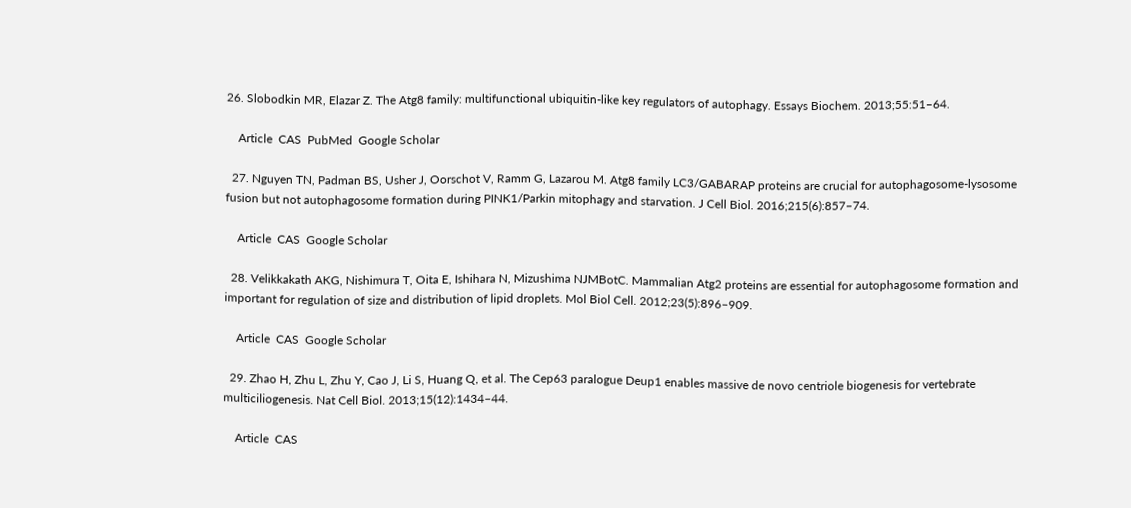26. Slobodkin MR, Elazar Z. The Atg8 family: multifunctional ubiquitin-like key regulators of autophagy. Essays Biochem. 2013;55:51–64.

    Article  CAS  PubMed  Google Scholar

  27. Nguyen TN, Padman BS, Usher J, Oorschot V, Ramm G, Lazarou M. Atg8 family LC3/GABARAP proteins are crucial for autophagosome-lysosome fusion but not autophagosome formation during PINK1/Parkin mitophagy and starvation. J Cell Biol. 2016;215(6):857–74.

    Article  CAS  Google Scholar

  28. Velikkakath AKG, Nishimura T, Oita E, Ishihara N, Mizushima NJMBotC. Mammalian Atg2 proteins are essential for autophagosome formation and important for regulation of size and distribution of lipid droplets. Mol Biol Cell. 2012;23(5):896–909.

    Article  CAS  Google Scholar

  29. Zhao H, Zhu L, Zhu Y, Cao J, Li S, Huang Q, et al. The Cep63 paralogue Deup1 enables massive de novo centriole biogenesis for vertebrate multiciliogenesis. Nat Cell Biol. 2013;15(12):1434–44.

    Article  CAS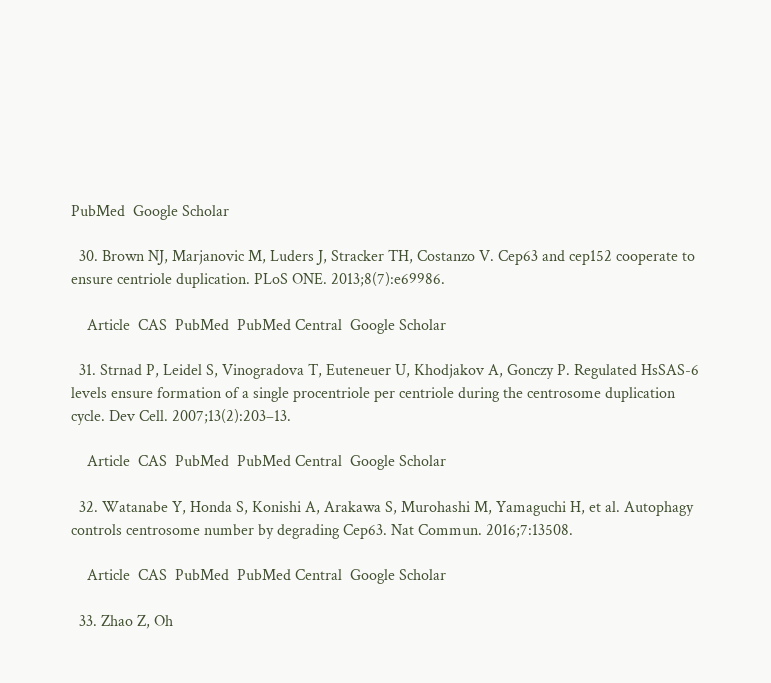PubMed  Google Scholar

  30. Brown NJ, Marjanovic M, Luders J, Stracker TH, Costanzo V. Cep63 and cep152 cooperate to ensure centriole duplication. PLoS ONE. 2013;8(7):e69986.

    Article  CAS  PubMed  PubMed Central  Google Scholar

  31. Strnad P, Leidel S, Vinogradova T, Euteneuer U, Khodjakov A, Gonczy P. Regulated HsSAS-6 levels ensure formation of a single procentriole per centriole during the centrosome duplication cycle. Dev Cell. 2007;13(2):203–13.

    Article  CAS  PubMed  PubMed Central  Google Scholar

  32. Watanabe Y, Honda S, Konishi A, Arakawa S, Murohashi M, Yamaguchi H, et al. Autophagy controls centrosome number by degrading Cep63. Nat Commun. 2016;7:13508.

    Article  CAS  PubMed  PubMed Central  Google Scholar

  33. Zhao Z, Oh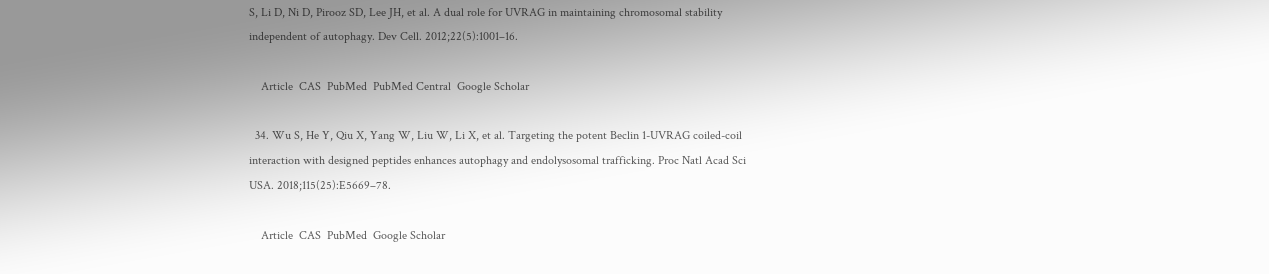S, Li D, Ni D, Pirooz SD, Lee JH, et al. A dual role for UVRAG in maintaining chromosomal stability independent of autophagy. Dev Cell. 2012;22(5):1001–16.

    Article  CAS  PubMed  PubMed Central  Google Scholar

  34. Wu S, He Y, Qiu X, Yang W, Liu W, Li X, et al. Targeting the potent Beclin 1-UVRAG coiled-coil interaction with designed peptides enhances autophagy and endolysosomal trafficking. Proc Natl Acad Sci USA. 2018;115(25):E5669–78.

    Article  CAS  PubMed  Google Scholar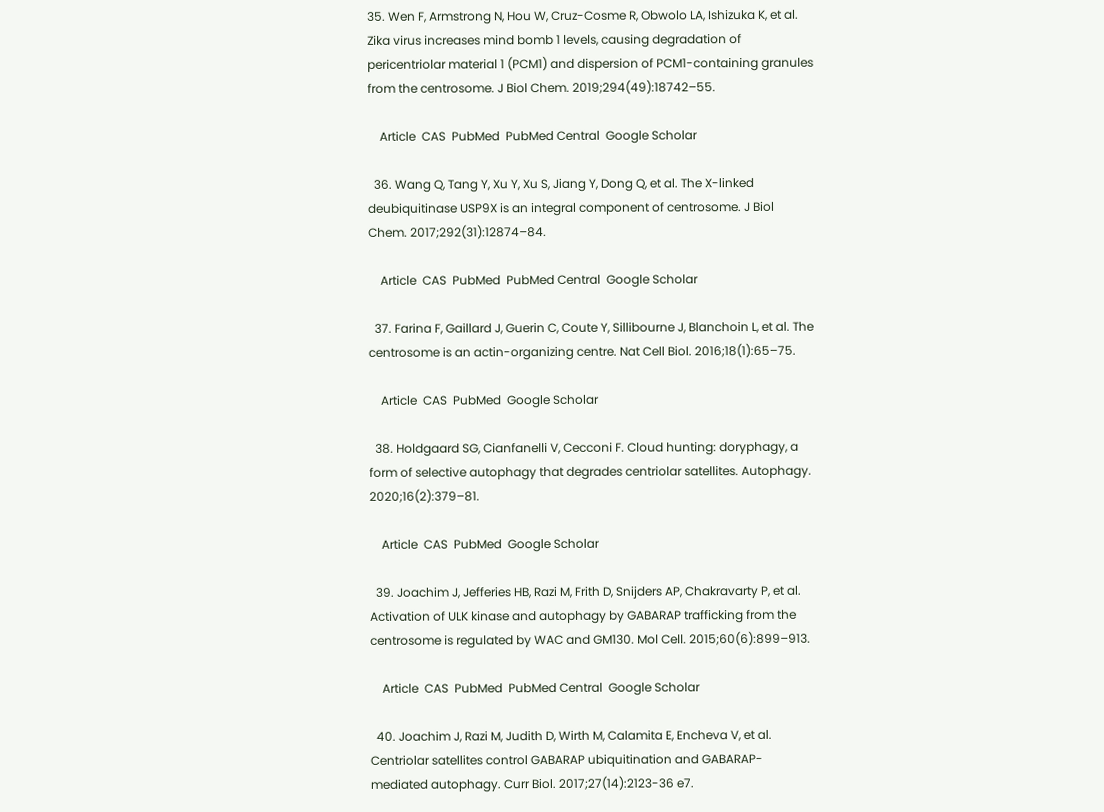35. Wen F, Armstrong N, Hou W, Cruz-Cosme R, Obwolo LA, Ishizuka K, et al. Zika virus increases mind bomb 1 levels, causing degradation of pericentriolar material 1 (PCM1) and dispersion of PCM1-containing granules from the centrosome. J Biol Chem. 2019;294(49):18742–55.

    Article  CAS  PubMed  PubMed Central  Google Scholar

  36. Wang Q, Tang Y, Xu Y, Xu S, Jiang Y, Dong Q, et al. The X-linked deubiquitinase USP9X is an integral component of centrosome. J Biol Chem. 2017;292(31):12874–84.

    Article  CAS  PubMed  PubMed Central  Google Scholar

  37. Farina F, Gaillard J, Guerin C, Coute Y, Sillibourne J, Blanchoin L, et al. The centrosome is an actin-organizing centre. Nat Cell Biol. 2016;18(1):65–75.

    Article  CAS  PubMed  Google Scholar

  38. Holdgaard SG, Cianfanelli V, Cecconi F. Cloud hunting: doryphagy, a form of selective autophagy that degrades centriolar satellites. Autophagy. 2020;16(2):379–81.

    Article  CAS  PubMed  Google Scholar

  39. Joachim J, Jefferies HB, Razi M, Frith D, Snijders AP, Chakravarty P, et al. Activation of ULK kinase and autophagy by GABARAP trafficking from the centrosome is regulated by WAC and GM130. Mol Cell. 2015;60(6):899–913.

    Article  CAS  PubMed  PubMed Central  Google Scholar

  40. Joachim J, Razi M, Judith D, Wirth M, Calamita E, Encheva V, et al. Centriolar satellites control GABARAP ubiquitination and GABARAP-mediated autophagy. Curr Biol. 2017;27(14):2123-36 e7.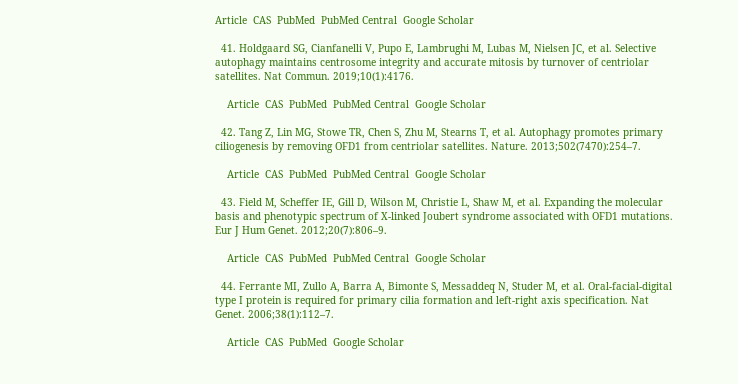Article  CAS  PubMed  PubMed Central  Google Scholar

  41. Holdgaard SG, Cianfanelli V, Pupo E, Lambrughi M, Lubas M, Nielsen JC, et al. Selective autophagy maintains centrosome integrity and accurate mitosis by turnover of centriolar satellites. Nat Commun. 2019;10(1):4176.

    Article  CAS  PubMed  PubMed Central  Google Scholar

  42. Tang Z, Lin MG, Stowe TR, Chen S, Zhu M, Stearns T, et al. Autophagy promotes primary ciliogenesis by removing OFD1 from centriolar satellites. Nature. 2013;502(7470):254–7.

    Article  CAS  PubMed  PubMed Central  Google Scholar

  43. Field M, Scheffer IE, Gill D, Wilson M, Christie L, Shaw M, et al. Expanding the molecular basis and phenotypic spectrum of X-linked Joubert syndrome associated with OFD1 mutations. Eur J Hum Genet. 2012;20(7):806–9.

    Article  CAS  PubMed  PubMed Central  Google Scholar

  44. Ferrante MI, Zullo A, Barra A, Bimonte S, Messaddeq N, Studer M, et al. Oral-facial-digital type I protein is required for primary cilia formation and left-right axis specification. Nat Genet. 2006;38(1):112–7.

    Article  CAS  PubMed  Google Scholar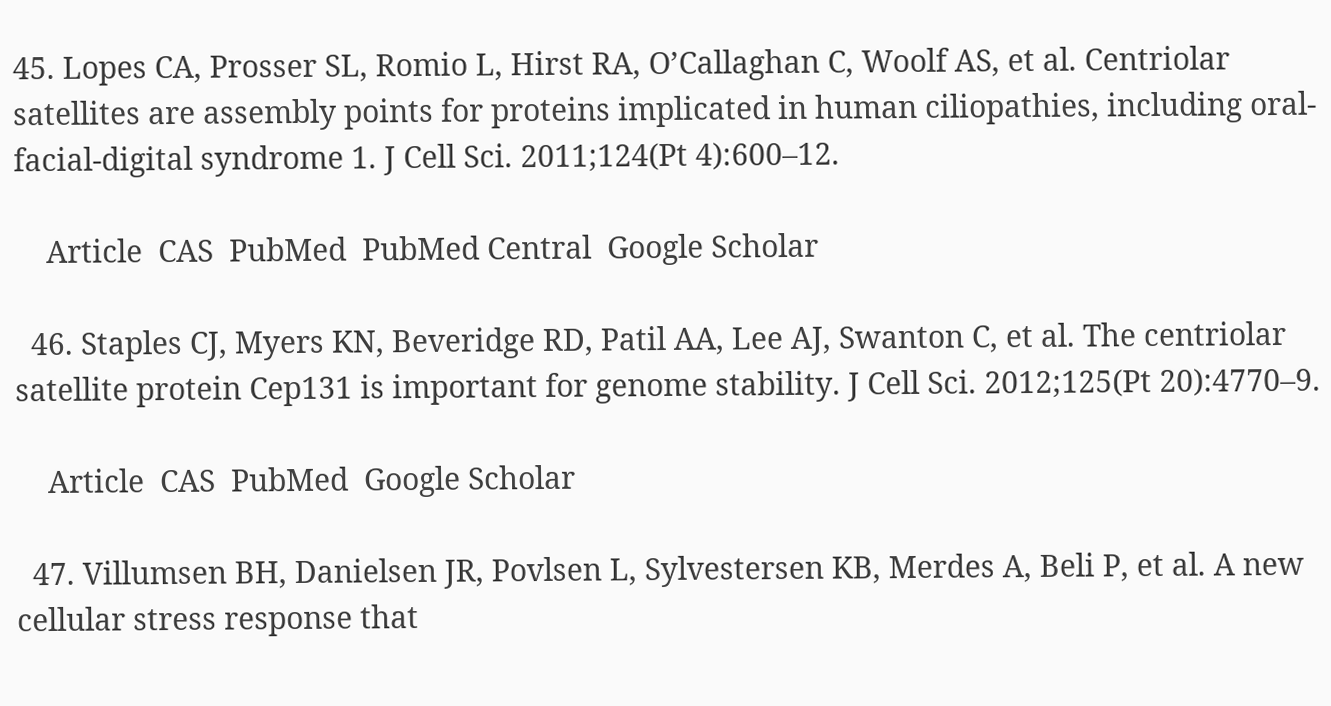45. Lopes CA, Prosser SL, Romio L, Hirst RA, O’Callaghan C, Woolf AS, et al. Centriolar satellites are assembly points for proteins implicated in human ciliopathies, including oral-facial-digital syndrome 1. J Cell Sci. 2011;124(Pt 4):600–12.

    Article  CAS  PubMed  PubMed Central  Google Scholar

  46. Staples CJ, Myers KN, Beveridge RD, Patil AA, Lee AJ, Swanton C, et al. The centriolar satellite protein Cep131 is important for genome stability. J Cell Sci. 2012;125(Pt 20):4770–9.

    Article  CAS  PubMed  Google Scholar

  47. Villumsen BH, Danielsen JR, Povlsen L, Sylvestersen KB, Merdes A, Beli P, et al. A new cellular stress response that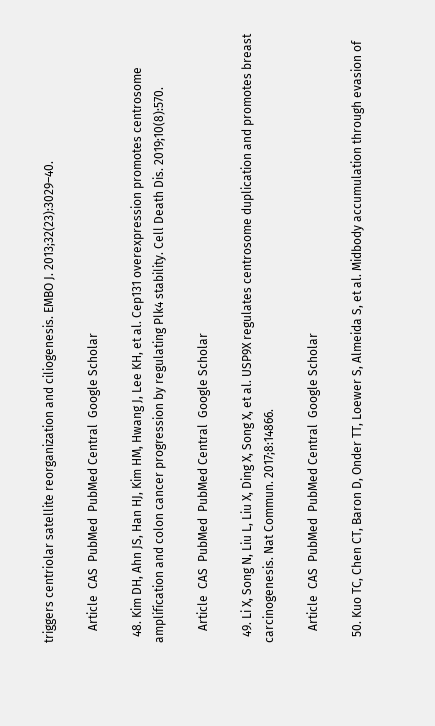triggers centriolar satellite reorganization and ciliogenesis. EMBO J. 2013;32(23):3029–40.

    Article  CAS  PubMed  PubMed Central  Google Scholar

  48. Kim DH, Ahn JS, Han HJ, Kim HM, Hwang J, Lee KH, et al. Cep131 overexpression promotes centrosome amplification and colon cancer progression by regulating Plk4 stability. Cell Death Dis. 2019;10(8):570.

    Article  CAS  PubMed  PubMed Central  Google Scholar

  49. Li X, Song N, Liu L, Liu X, Ding X, Song X, et al. USP9X regulates centrosome duplication and promotes breast carcinogenesis. Nat Commun. 2017;8:14866.

    Article  CAS  PubMed  PubMed Central  Google Scholar

  50. Kuo TC, Chen CT, Baron D, Onder TT, Loewer S, Almeida S, et al. Midbody accumulation through evasion of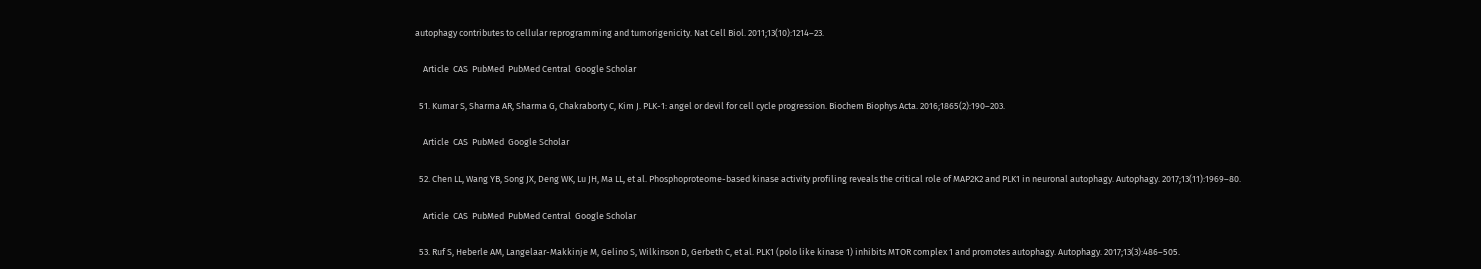autophagy contributes to cellular reprogramming and tumorigenicity. Nat Cell Biol. 2011;13(10):1214–23.

    Article  CAS  PubMed  PubMed Central  Google Scholar

  51. Kumar S, Sharma AR, Sharma G, Chakraborty C, Kim J. PLK-1: angel or devil for cell cycle progression. Biochem Biophys Acta. 2016;1865(2):190–203.

    Article  CAS  PubMed  Google Scholar

  52. Chen LL, Wang YB, Song JX, Deng WK, Lu JH, Ma LL, et al. Phosphoproteome-based kinase activity profiling reveals the critical role of MAP2K2 and PLK1 in neuronal autophagy. Autophagy. 2017;13(11):1969–80.

    Article  CAS  PubMed  PubMed Central  Google Scholar

  53. Ruf S, Heberle AM, Langelaar-Makkinje M, Gelino S, Wilkinson D, Gerbeth C, et al. PLK1 (polo like kinase 1) inhibits MTOR complex 1 and promotes autophagy. Autophagy. 2017;13(3):486–505.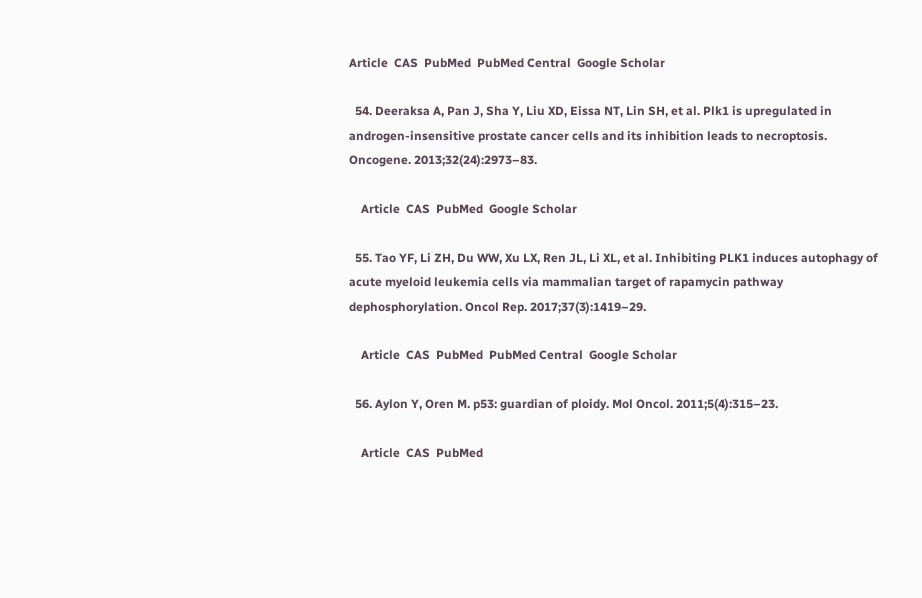Article  CAS  PubMed  PubMed Central  Google Scholar

  54. Deeraksa A, Pan J, Sha Y, Liu XD, Eissa NT, Lin SH, et al. Plk1 is upregulated in androgen-insensitive prostate cancer cells and its inhibition leads to necroptosis. Oncogene. 2013;32(24):2973–83.

    Article  CAS  PubMed  Google Scholar

  55. Tao YF, Li ZH, Du WW, Xu LX, Ren JL, Li XL, et al. Inhibiting PLK1 induces autophagy of acute myeloid leukemia cells via mammalian target of rapamycin pathway dephosphorylation. Oncol Rep. 2017;37(3):1419–29.

    Article  CAS  PubMed  PubMed Central  Google Scholar

  56. Aylon Y, Oren M. p53: guardian of ploidy. Mol Oncol. 2011;5(4):315–23.

    Article  CAS  PubMed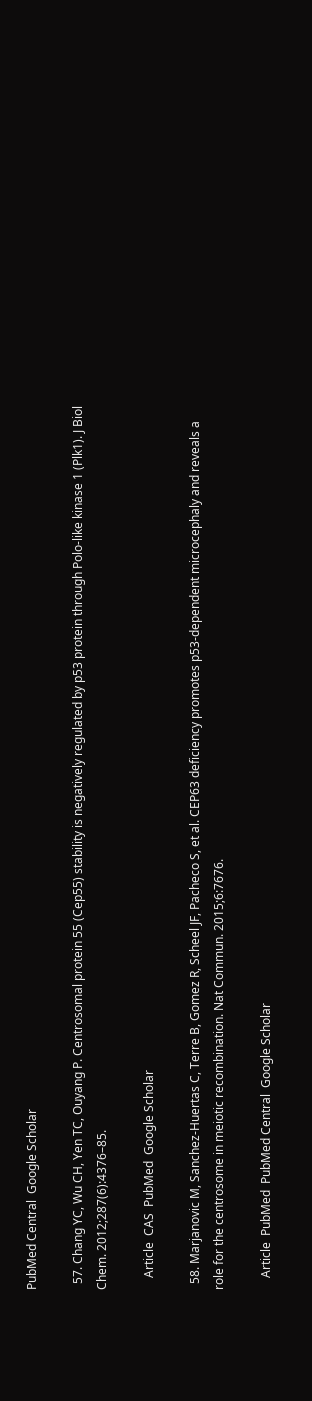PubMed Central  Google Scholar

  57. Chang YC, Wu CH, Yen TC, Ouyang P. Centrosomal protein 55 (Cep55) stability is negatively regulated by p53 protein through Polo-like kinase 1 (Plk1). J Biol Chem. 2012;287(6):4376–85.

    Article  CAS  PubMed  Google Scholar

  58. Marjanovic M, Sanchez-Huertas C, Terre B, Gomez R, Scheel JF, Pacheco S, et al. CEP63 deficiency promotes p53-dependent microcephaly and reveals a role for the centrosome in meiotic recombination. Nat Commun. 2015;6:7676.

    Article  PubMed  PubMed Central  Google Scholar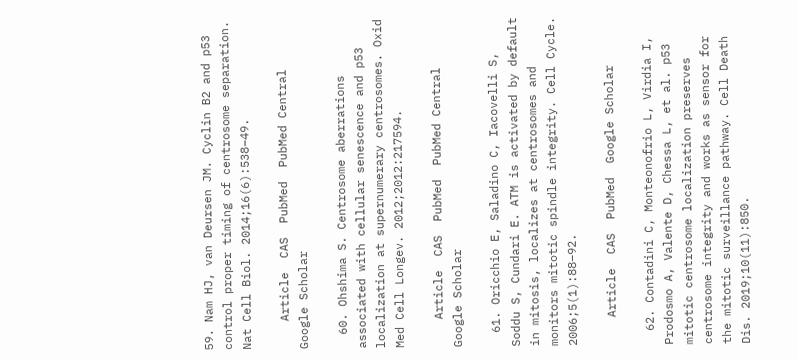59. Nam HJ, van Deursen JM. Cyclin B2 and p53 control proper timing of centrosome separation. Nat Cell Biol. 2014;16(6):538–49.

    Article  CAS  PubMed  PubMed Central  Google Scholar

  60. Ohshima S. Centrosome aberrations associated with cellular senescence and p53 localization at supernumerary centrosomes. Oxid Med Cell Longev. 2012;2012:217594.

    Article  CAS  PubMed  PubMed Central  Google Scholar

  61. Oricchio E, Saladino C, Iacovelli S, Soddu S, Cundari E. ATM is activated by default in mitosis, localizes at centrosomes and monitors mitotic spindle integrity. Cell Cycle. 2006;5(1):88–92.

    Article  CAS  PubMed  Google Scholar

  62. Contadini C, Monteonofrio L, Virdia I, Prodosmo A, Valente D, Chessa L, et al. p53 mitotic centrosome localization preserves centrosome integrity and works as sensor for the mitotic surveillance pathway. Cell Death Dis. 2019;10(11):850.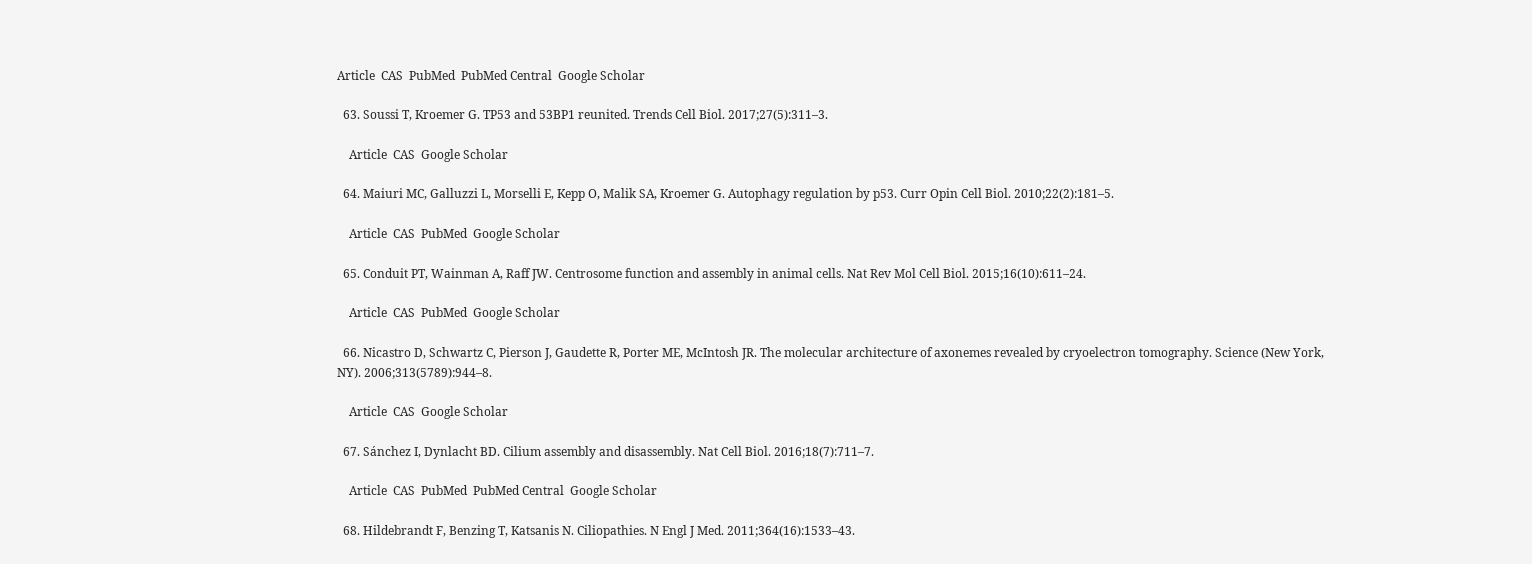Article  CAS  PubMed  PubMed Central  Google Scholar

  63. Soussi T, Kroemer G. TP53 and 53BP1 reunited. Trends Cell Biol. 2017;27(5):311–3.

    Article  CAS  Google Scholar

  64. Maiuri MC, Galluzzi L, Morselli E, Kepp O, Malik SA, Kroemer G. Autophagy regulation by p53. Curr Opin Cell Biol. 2010;22(2):181–5.

    Article  CAS  PubMed  Google Scholar

  65. Conduit PT, Wainman A, Raff JW. Centrosome function and assembly in animal cells. Nat Rev Mol Cell Biol. 2015;16(10):611–24.

    Article  CAS  PubMed  Google Scholar

  66. Nicastro D, Schwartz C, Pierson J, Gaudette R, Porter ME, McIntosh JR. The molecular architecture of axonemes revealed by cryoelectron tomography. Science (New York, NY). 2006;313(5789):944–8.

    Article  CAS  Google Scholar

  67. Sánchez I, Dynlacht BD. Cilium assembly and disassembly. Nat Cell Biol. 2016;18(7):711–7.

    Article  CAS  PubMed  PubMed Central  Google Scholar

  68. Hildebrandt F, Benzing T, Katsanis N. Ciliopathies. N Engl J Med. 2011;364(16):1533–43.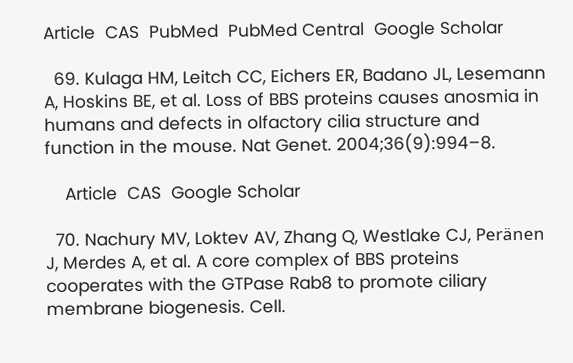Article  CAS  PubMed  PubMed Central  Google Scholar

  69. Kulaga HM, Leitch CC, Eichers ER, Badano JL, Lesemann A, Hoskins BE, et al. Loss of BBS proteins causes anosmia in humans and defects in olfactory cilia structure and function in the mouse. Nat Genet. 2004;36(9):994–8.

    Article  CAS  Google Scholar

  70. Nachury MV, Loktev AV, Zhang Q, Westlake CJ, Peränen J, Merdes A, et al. A core complex of BBS proteins cooperates with the GTPase Rab8 to promote ciliary membrane biogenesis. Cell.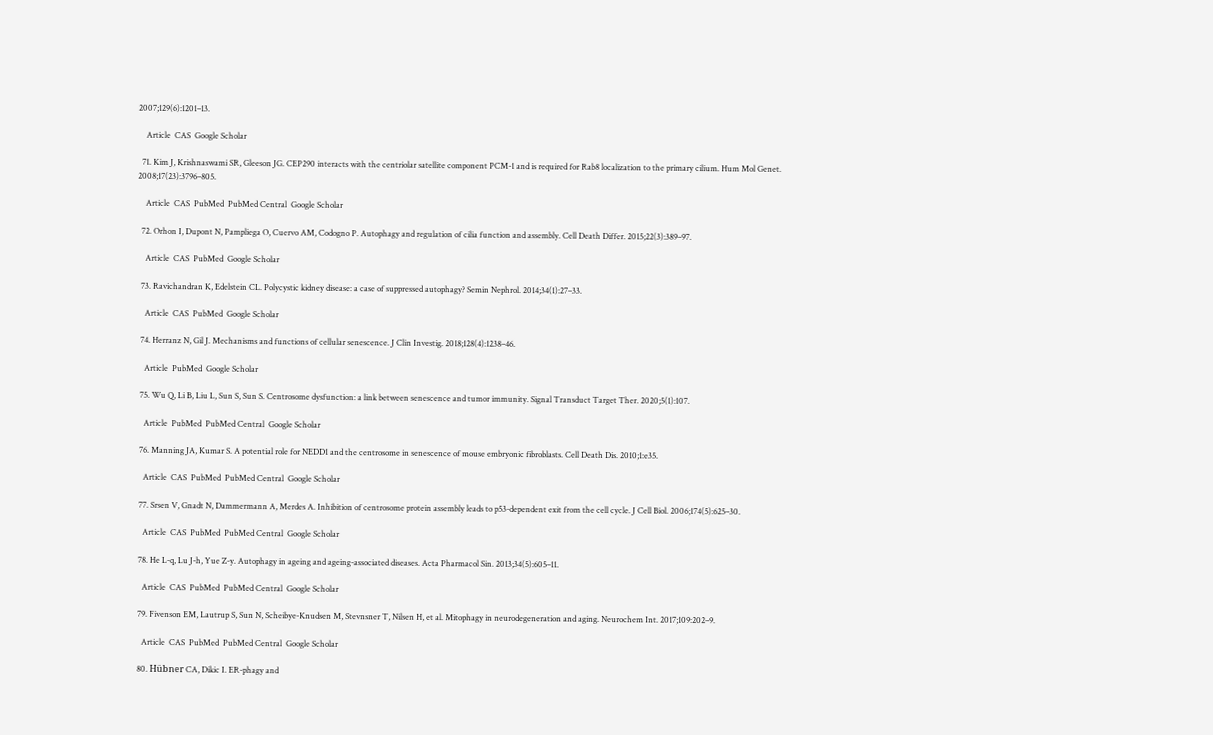2007;129(6):1201–13.

    Article  CAS  Google Scholar

  71. Kim J, Krishnaswami SR, Gleeson JG. CEP290 interacts with the centriolar satellite component PCM-1 and is required for Rab8 localization to the primary cilium. Hum Mol Genet. 2008;17(23):3796–805.

    Article  CAS  PubMed  PubMed Central  Google Scholar

  72. Orhon I, Dupont N, Pampliega O, Cuervo AM, Codogno P. Autophagy and regulation of cilia function and assembly. Cell Death Differ. 2015;22(3):389–97.

    Article  CAS  PubMed  Google Scholar

  73. Ravichandran K, Edelstein CL. Polycystic kidney disease: a case of suppressed autophagy? Semin Nephrol. 2014;34(1):27–33.

    Article  CAS  PubMed  Google Scholar

  74. Herranz N, Gil J. Mechanisms and functions of cellular senescence. J Clin Investig. 2018;128(4):1238–46.

    Article  PubMed  Google Scholar

  75. Wu Q, Li B, Liu L, Sun S, Sun S. Centrosome dysfunction: a link between senescence and tumor immunity. Signal Transduct Target Ther. 2020;5(1):107.

    Article  PubMed  PubMed Central  Google Scholar

  76. Manning JA, Kumar S. A potential role for NEDD1 and the centrosome in senescence of mouse embryonic fibroblasts. Cell Death Dis. 2010;1:e35.

    Article  CAS  PubMed  PubMed Central  Google Scholar

  77. Srsen V, Gnadt N, Dammermann A, Merdes A. Inhibition of centrosome protein assembly leads to p53-dependent exit from the cell cycle. J Cell Biol. 2006;174(5):625–30.

    Article  CAS  PubMed  PubMed Central  Google Scholar

  78. He L-q, Lu J-h, Yue Z-y. Autophagy in ageing and ageing-associated diseases. Acta Pharmacol Sin. 2013;34(5):605–11.

    Article  CAS  PubMed  PubMed Central  Google Scholar

  79. Fivenson EM, Lautrup S, Sun N, Scheibye-Knudsen M, Stevnsner T, Nilsen H, et al. Mitophagy in neurodegeneration and aging. Neurochem Int. 2017;109:202–9.

    Article  CAS  PubMed  PubMed Central  Google Scholar

  80. Hübner CA, Dikic I. ER-phagy and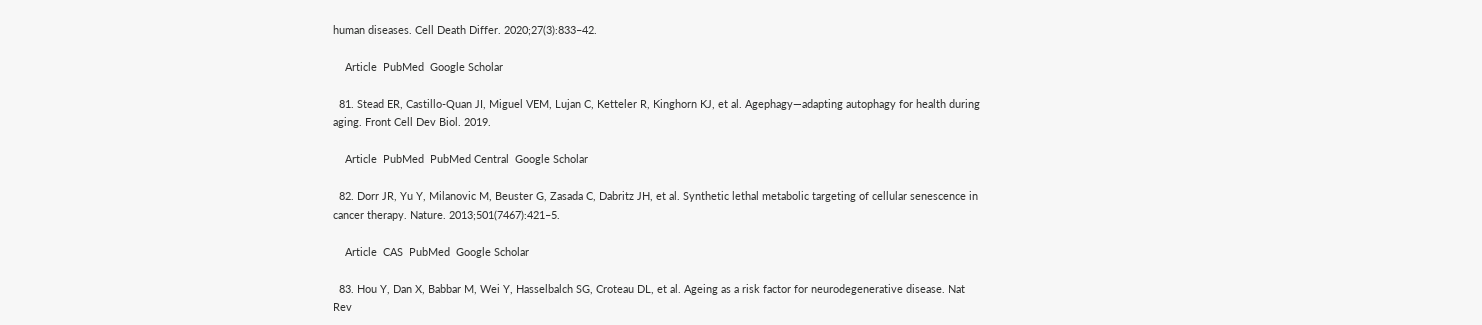human diseases. Cell Death Differ. 2020;27(3):833–42.

    Article  PubMed  Google Scholar

  81. Stead ER, Castillo-Quan JI, Miguel VEM, Lujan C, Ketteler R, Kinghorn KJ, et al. Agephagy—adapting autophagy for health during aging. Front Cell Dev Biol. 2019.

    Article  PubMed  PubMed Central  Google Scholar

  82. Dorr JR, Yu Y, Milanovic M, Beuster G, Zasada C, Dabritz JH, et al. Synthetic lethal metabolic targeting of cellular senescence in cancer therapy. Nature. 2013;501(7467):421–5.

    Article  CAS  PubMed  Google Scholar

  83. Hou Y, Dan X, Babbar M, Wei Y, Hasselbalch SG, Croteau DL, et al. Ageing as a risk factor for neurodegenerative disease. Nat Rev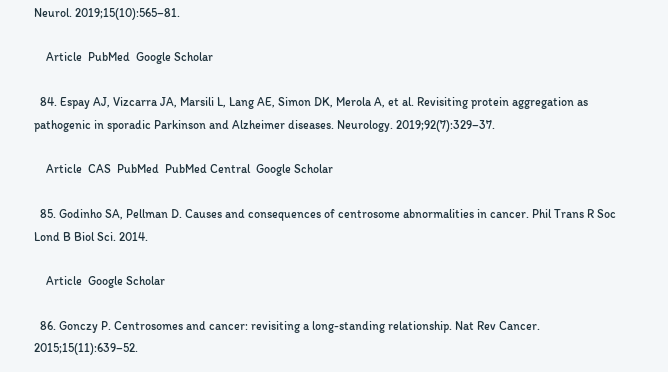Neurol. 2019;15(10):565–81.

    Article  PubMed  Google Scholar

  84. Espay AJ, Vizcarra JA, Marsili L, Lang AE, Simon DK, Merola A, et al. Revisiting protein aggregation as pathogenic in sporadic Parkinson and Alzheimer diseases. Neurology. 2019;92(7):329–37.

    Article  CAS  PubMed  PubMed Central  Google Scholar

  85. Godinho SA, Pellman D. Causes and consequences of centrosome abnormalities in cancer. Phil Trans R Soc Lond B Biol Sci. 2014.

    Article  Google Scholar

  86. Gonczy P. Centrosomes and cancer: revisiting a long-standing relationship. Nat Rev Cancer. 2015;15(11):639–52.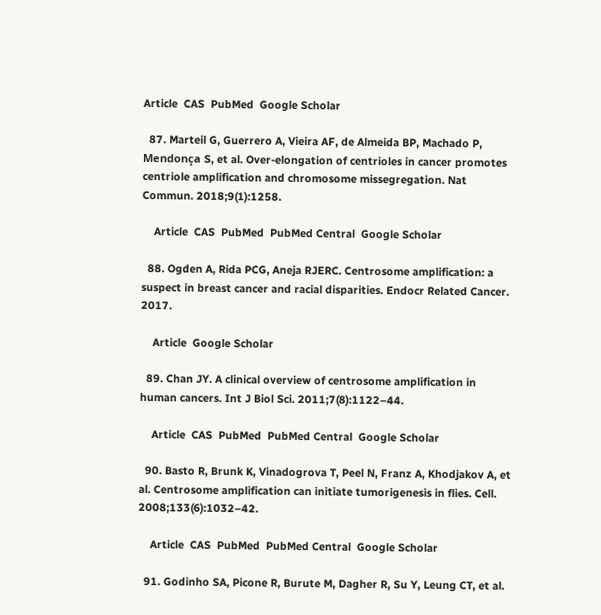Article  CAS  PubMed  Google Scholar

  87. Marteil G, Guerrero A, Vieira AF, de Almeida BP, Machado P, Mendonça S, et al. Over-elongation of centrioles in cancer promotes centriole amplification and chromosome missegregation. Nat Commun. 2018;9(1):1258.

    Article  CAS  PubMed  PubMed Central  Google Scholar

  88. Ogden A, Rida PCG, Aneja RJERC. Centrosome amplification: a suspect in breast cancer and racial disparities. Endocr Related Cancer. 2017.

    Article  Google Scholar

  89. Chan JY. A clinical overview of centrosome amplification in human cancers. Int J Biol Sci. 2011;7(8):1122–44.

    Article  CAS  PubMed  PubMed Central  Google Scholar

  90. Basto R, Brunk K, Vinadogrova T, Peel N, Franz A, Khodjakov A, et al. Centrosome amplification can initiate tumorigenesis in flies. Cell. 2008;133(6):1032–42.

    Article  CAS  PubMed  PubMed Central  Google Scholar

  91. Godinho SA, Picone R, Burute M, Dagher R, Su Y, Leung CT, et al.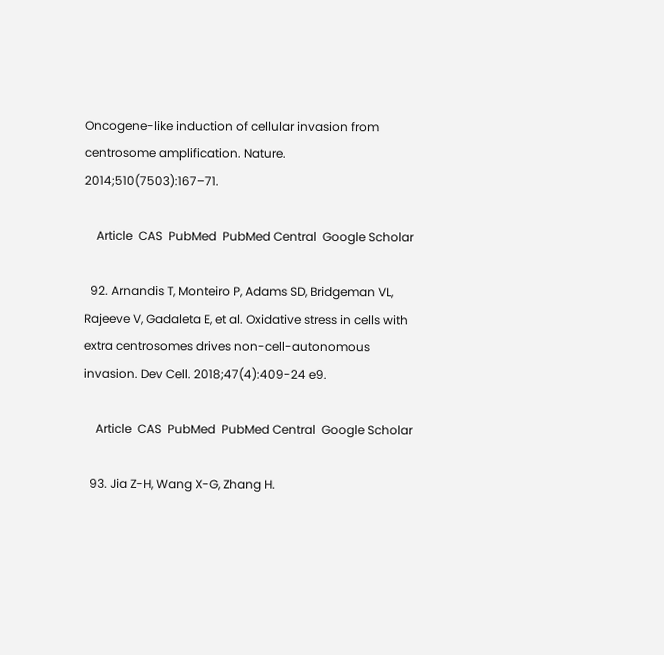Oncogene-like induction of cellular invasion from centrosome amplification. Nature. 2014;510(7503):167–71.

    Article  CAS  PubMed  PubMed Central  Google Scholar

  92. Arnandis T, Monteiro P, Adams SD, Bridgeman VL, Rajeeve V, Gadaleta E, et al. Oxidative stress in cells with extra centrosomes drives non-cell-autonomous invasion. Dev Cell. 2018;47(4):409-24 e9.

    Article  CAS  PubMed  PubMed Central  Google Scholar

  93. Jia Z-H, Wang X-G, Zhang H.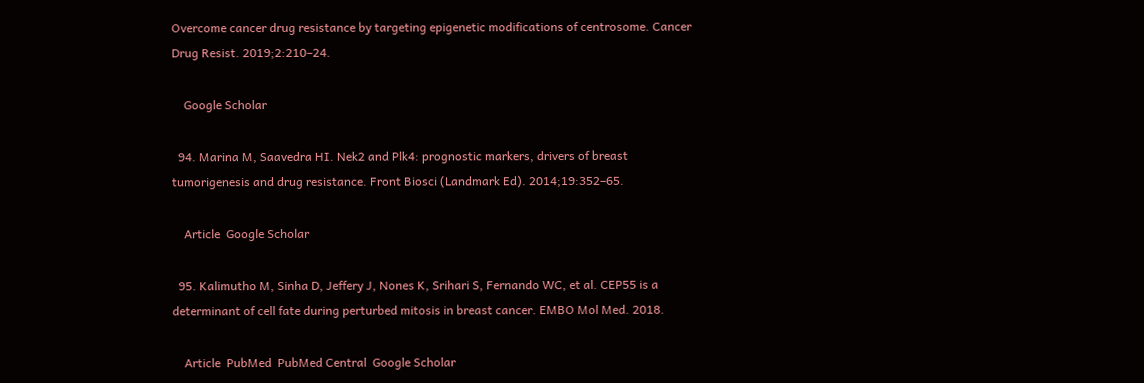Overcome cancer drug resistance by targeting epigenetic modifications of centrosome. Cancer Drug Resist. 2019;2:210–24.

    Google Scholar

  94. Marina M, Saavedra HI. Nek2 and Plk4: prognostic markers, drivers of breast tumorigenesis and drug resistance. Front Biosci (Landmark Ed). 2014;19:352–65.

    Article  Google Scholar

  95. Kalimutho M, Sinha D, Jeffery J, Nones K, Srihari S, Fernando WC, et al. CEP55 is a determinant of cell fate during perturbed mitosis in breast cancer. EMBO Mol Med. 2018.

    Article  PubMed  PubMed Central  Google Scholar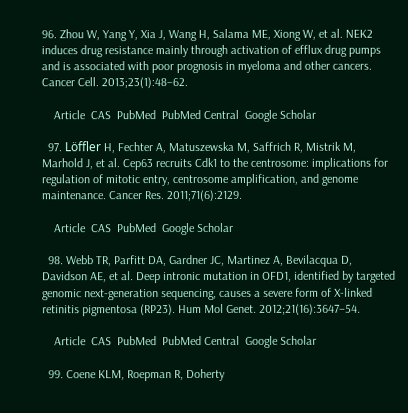96. Zhou W, Yang Y, Xia J, Wang H, Salama ME, Xiong W, et al. NEK2 induces drug resistance mainly through activation of efflux drug pumps and is associated with poor prognosis in myeloma and other cancers. Cancer Cell. 2013;23(1):48–62.

    Article  CAS  PubMed  PubMed Central  Google Scholar

  97. Löffler H, Fechter A, Matuszewska M, Saffrich R, Mistrik M, Marhold J, et al. Cep63 recruits Cdk1 to the centrosome: implications for regulation of mitotic entry, centrosome amplification, and genome maintenance. Cancer Res. 2011;71(6):2129.

    Article  CAS  PubMed  Google Scholar

  98. Webb TR, Parfitt DA, Gardner JC, Martinez A, Bevilacqua D, Davidson AE, et al. Deep intronic mutation in OFD1, identified by targeted genomic next-generation sequencing, causes a severe form of X-linked retinitis pigmentosa (RP23). Hum Mol Genet. 2012;21(16):3647–54.

    Article  CAS  PubMed  PubMed Central  Google Scholar

  99. Coene KLM, Roepman R, Doherty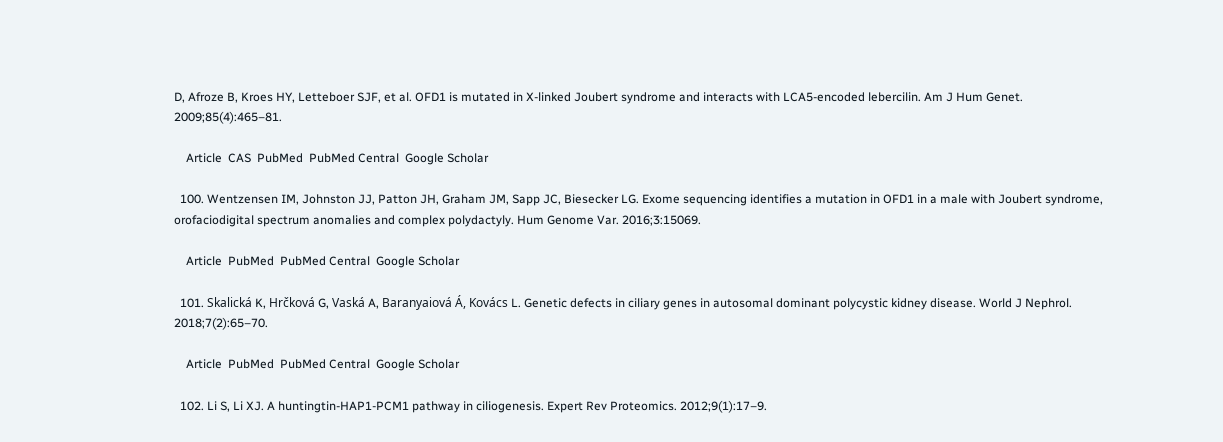D, Afroze B, Kroes HY, Letteboer SJF, et al. OFD1 is mutated in X-linked Joubert syndrome and interacts with LCA5-encoded lebercilin. Am J Hum Genet. 2009;85(4):465–81.

    Article  CAS  PubMed  PubMed Central  Google Scholar

  100. Wentzensen IM, Johnston JJ, Patton JH, Graham JM, Sapp JC, Biesecker LG. Exome sequencing identifies a mutation in OFD1 in a male with Joubert syndrome, orofaciodigital spectrum anomalies and complex polydactyly. Hum Genome Var. 2016;3:15069.

    Article  PubMed  PubMed Central  Google Scholar

  101. Skalická K, Hrčková G, Vaská A, Baranyaiová Á, Kovács L. Genetic defects in ciliary genes in autosomal dominant polycystic kidney disease. World J Nephrol. 2018;7(2):65–70.

    Article  PubMed  PubMed Central  Google Scholar

  102. Li S, Li XJ. A huntingtin-HAP1-PCM1 pathway in ciliogenesis. Expert Rev Proteomics. 2012;9(1):17–9.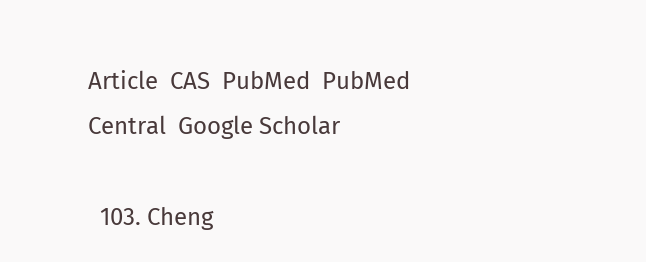Article  CAS  PubMed  PubMed Central  Google Scholar

  103. Cheng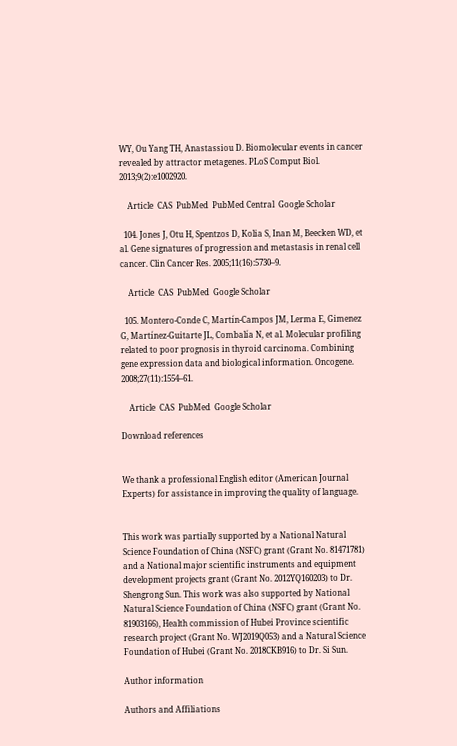WY, Ou Yang TH, Anastassiou D. Biomolecular events in cancer revealed by attractor metagenes. PLoS Comput Biol. 2013;9(2):e1002920.

    Article  CAS  PubMed  PubMed Central  Google Scholar

  104. Jones J, Otu H, Spentzos D, Kolia S, Inan M, Beecken WD, et al. Gene signatures of progression and metastasis in renal cell cancer. Clin Cancer Res. 2005;11(16):5730–9.

    Article  CAS  PubMed  Google Scholar

  105. Montero-Conde C, Martín-Campos JM, Lerma E, Gimenez G, Martínez-Guitarte JL, Combalía N, et al. Molecular profiling related to poor prognosis in thyroid carcinoma. Combining gene expression data and biological information. Oncogene. 2008;27(11):1554–61.

    Article  CAS  PubMed  Google Scholar

Download references


We thank a professional English editor (American Journal Experts) for assistance in improving the quality of language.


This work was partially supported by a National Natural Science Foundation of China (NSFC) grant (Grant No. 81471781) and a National major scientific instruments and equipment development projects grant (Grant No. 2012YQ160203) to Dr. Shengrong Sun. This work was also supported by National Natural Science Foundation of China (NSFC) grant (Grant No. 81903166), Health commission of Hubei Province scientific research project (Grant No. WJ2019Q053) and a Natural Science Foundation of Hubei (Grant No. 2018CKB916) to Dr. Si Sun.

Author information

Authors and Affiliations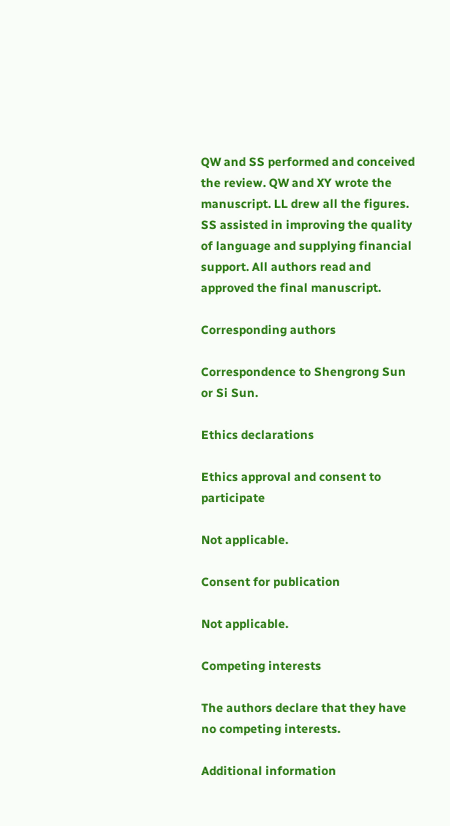QW and SS performed and conceived the review. QW and XY wrote the manuscript. LL drew all the figures. SS assisted in improving the quality of language and supplying financial support. All authors read and approved the final manuscript.

Corresponding authors

Correspondence to Shengrong Sun or Si Sun.

Ethics declarations

Ethics approval and consent to participate

Not applicable.

Consent for publication

Not applicable.

Competing interests

The authors declare that they have no competing interests.

Additional information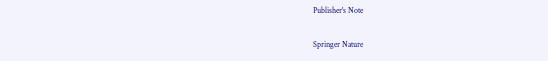Publisher's Note

Springer Nature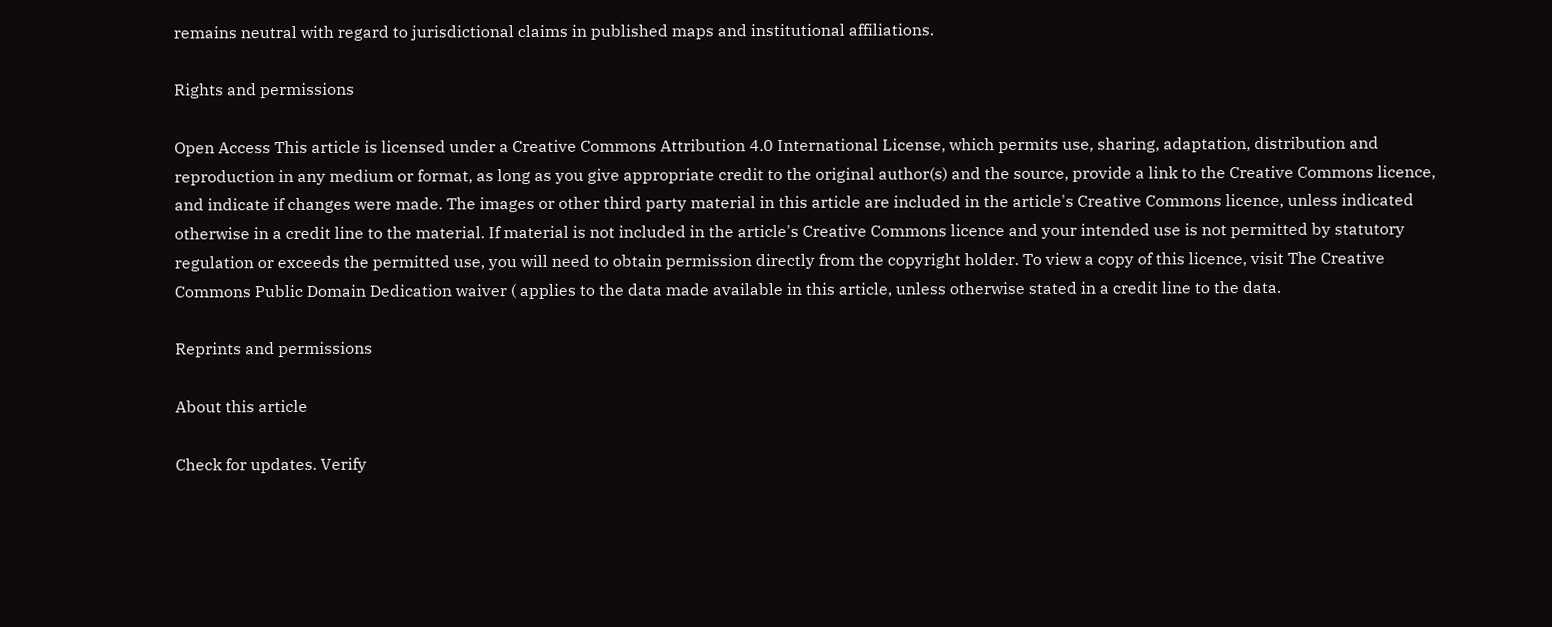remains neutral with regard to jurisdictional claims in published maps and institutional affiliations.

Rights and permissions

Open Access This article is licensed under a Creative Commons Attribution 4.0 International License, which permits use, sharing, adaptation, distribution and reproduction in any medium or format, as long as you give appropriate credit to the original author(s) and the source, provide a link to the Creative Commons licence, and indicate if changes were made. The images or other third party material in this article are included in the article's Creative Commons licence, unless indicated otherwise in a credit line to the material. If material is not included in the article's Creative Commons licence and your intended use is not permitted by statutory regulation or exceeds the permitted use, you will need to obtain permission directly from the copyright holder. To view a copy of this licence, visit The Creative Commons Public Domain Dedication waiver ( applies to the data made available in this article, unless otherwise stated in a credit line to the data.

Reprints and permissions

About this article

Check for updates. Verify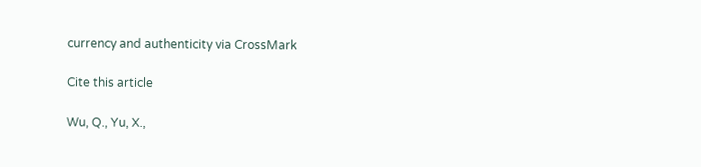currency and authenticity via CrossMark

Cite this article

Wu, Q., Yu, X.,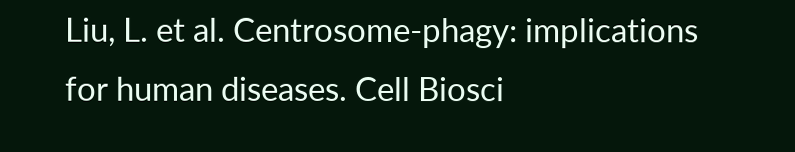Liu, L. et al. Centrosome-phagy: implications for human diseases. Cell Biosci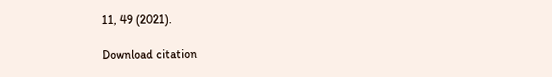11, 49 (2021).

Download citation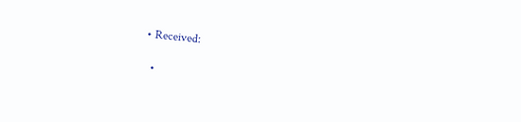• Received:

  •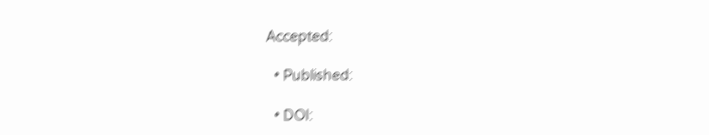Accepted:

  • Published:

  • DOI: